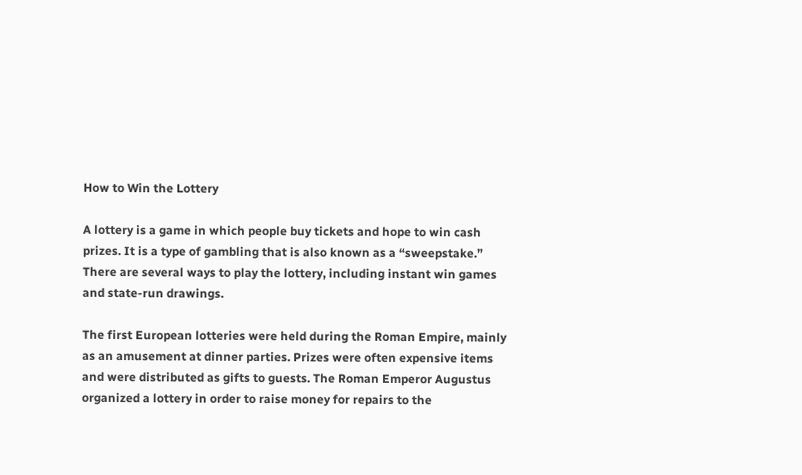How to Win the Lottery

A lottery is a game in which people buy tickets and hope to win cash prizes. It is a type of gambling that is also known as a “sweepstake.” There are several ways to play the lottery, including instant win games and state-run drawings.

The first European lotteries were held during the Roman Empire, mainly as an amusement at dinner parties. Prizes were often expensive items and were distributed as gifts to guests. The Roman Emperor Augustus organized a lottery in order to raise money for repairs to the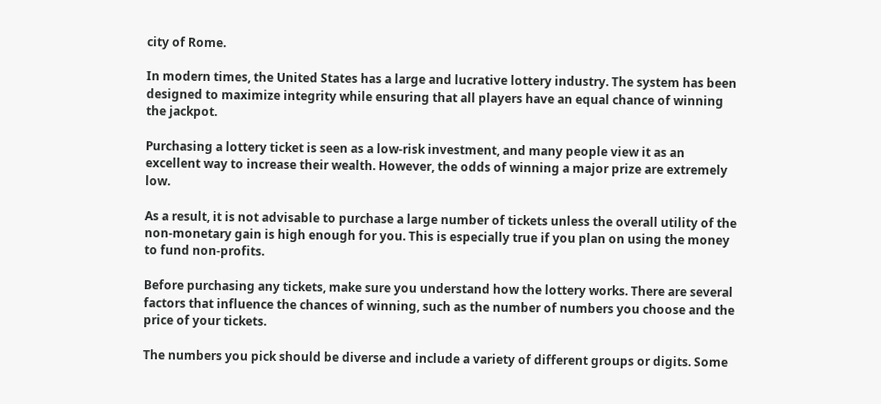city of Rome.

In modern times, the United States has a large and lucrative lottery industry. The system has been designed to maximize integrity while ensuring that all players have an equal chance of winning the jackpot.

Purchasing a lottery ticket is seen as a low-risk investment, and many people view it as an excellent way to increase their wealth. However, the odds of winning a major prize are extremely low.

As a result, it is not advisable to purchase a large number of tickets unless the overall utility of the non-monetary gain is high enough for you. This is especially true if you plan on using the money to fund non-profits.

Before purchasing any tickets, make sure you understand how the lottery works. There are several factors that influence the chances of winning, such as the number of numbers you choose and the price of your tickets.

The numbers you pick should be diverse and include a variety of different groups or digits. Some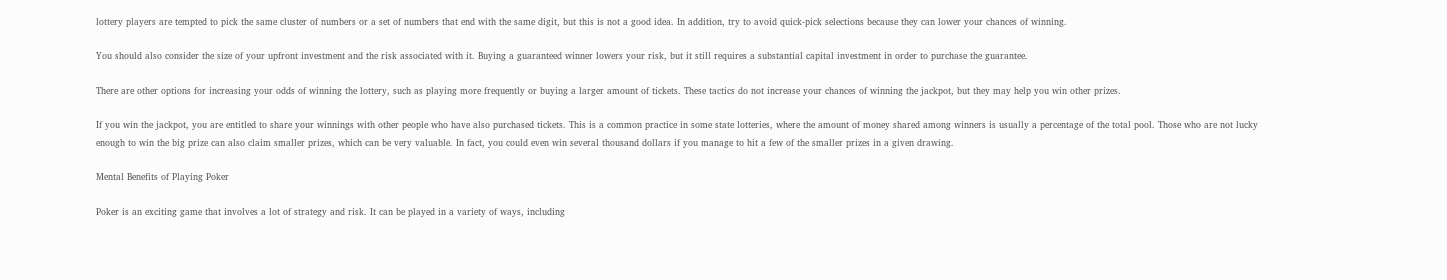lottery players are tempted to pick the same cluster of numbers or a set of numbers that end with the same digit, but this is not a good idea. In addition, try to avoid quick-pick selections because they can lower your chances of winning.

You should also consider the size of your upfront investment and the risk associated with it. Buying a guaranteed winner lowers your risk, but it still requires a substantial capital investment in order to purchase the guarantee.

There are other options for increasing your odds of winning the lottery, such as playing more frequently or buying a larger amount of tickets. These tactics do not increase your chances of winning the jackpot, but they may help you win other prizes.

If you win the jackpot, you are entitled to share your winnings with other people who have also purchased tickets. This is a common practice in some state lotteries, where the amount of money shared among winners is usually a percentage of the total pool. Those who are not lucky enough to win the big prize can also claim smaller prizes, which can be very valuable. In fact, you could even win several thousand dollars if you manage to hit a few of the smaller prizes in a given drawing.

Mental Benefits of Playing Poker

Poker is an exciting game that involves a lot of strategy and risk. It can be played in a variety of ways, including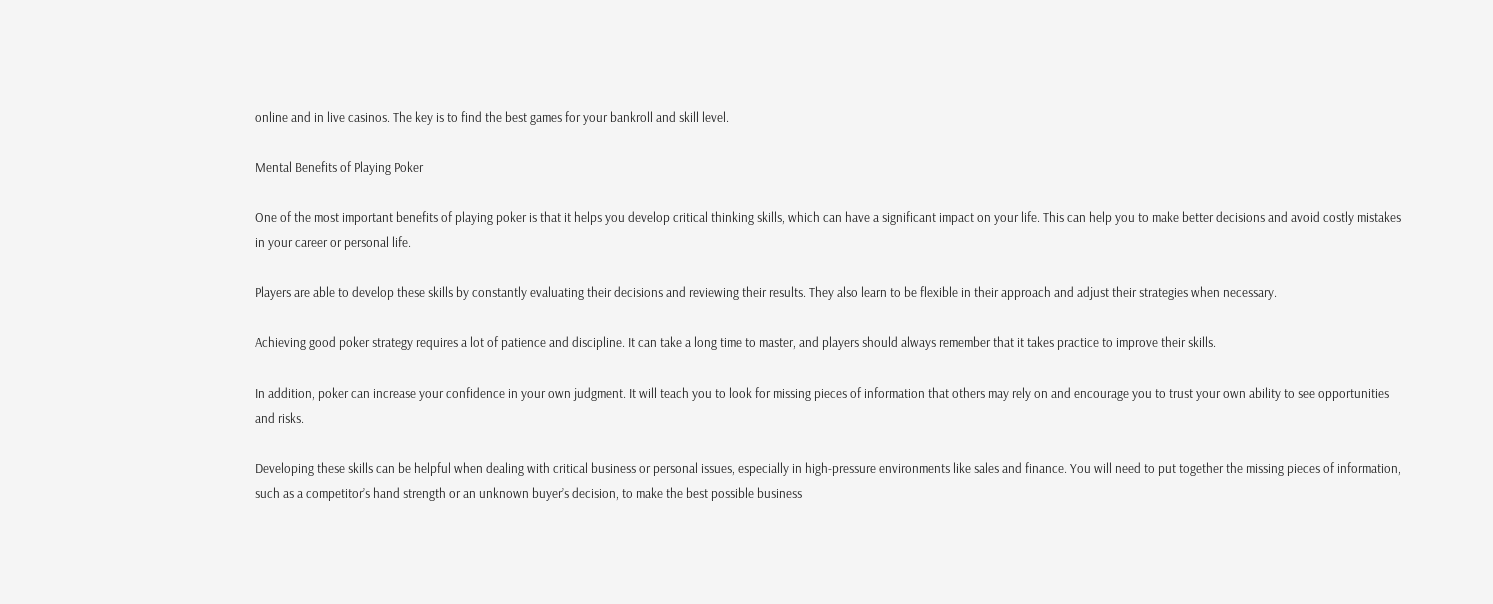online and in live casinos. The key is to find the best games for your bankroll and skill level.

Mental Benefits of Playing Poker

One of the most important benefits of playing poker is that it helps you develop critical thinking skills, which can have a significant impact on your life. This can help you to make better decisions and avoid costly mistakes in your career or personal life.

Players are able to develop these skills by constantly evaluating their decisions and reviewing their results. They also learn to be flexible in their approach and adjust their strategies when necessary.

Achieving good poker strategy requires a lot of patience and discipline. It can take a long time to master, and players should always remember that it takes practice to improve their skills.

In addition, poker can increase your confidence in your own judgment. It will teach you to look for missing pieces of information that others may rely on and encourage you to trust your own ability to see opportunities and risks.

Developing these skills can be helpful when dealing with critical business or personal issues, especially in high-pressure environments like sales and finance. You will need to put together the missing pieces of information, such as a competitor’s hand strength or an unknown buyer’s decision, to make the best possible business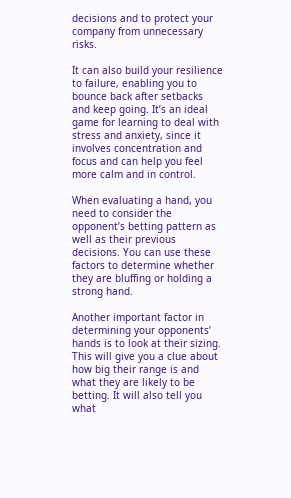decisions and to protect your company from unnecessary risks.

It can also build your resilience to failure, enabling you to bounce back after setbacks and keep going. It’s an ideal game for learning to deal with stress and anxiety, since it involves concentration and focus and can help you feel more calm and in control.

When evaluating a hand, you need to consider the opponent’s betting pattern as well as their previous decisions. You can use these factors to determine whether they are bluffing or holding a strong hand.

Another important factor in determining your opponents’ hands is to look at their sizing. This will give you a clue about how big their range is and what they are likely to be betting. It will also tell you what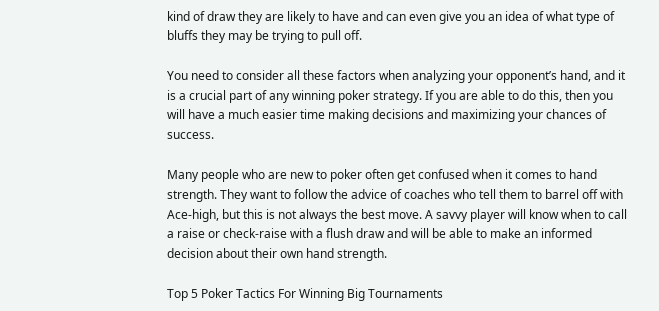kind of draw they are likely to have and can even give you an idea of what type of bluffs they may be trying to pull off.

You need to consider all these factors when analyzing your opponent’s hand, and it is a crucial part of any winning poker strategy. If you are able to do this, then you will have a much easier time making decisions and maximizing your chances of success.

Many people who are new to poker often get confused when it comes to hand strength. They want to follow the advice of coaches who tell them to barrel off with Ace-high, but this is not always the best move. A savvy player will know when to call a raise or check-raise with a flush draw and will be able to make an informed decision about their own hand strength.

Top 5 Poker Tactics For Winning Big Tournaments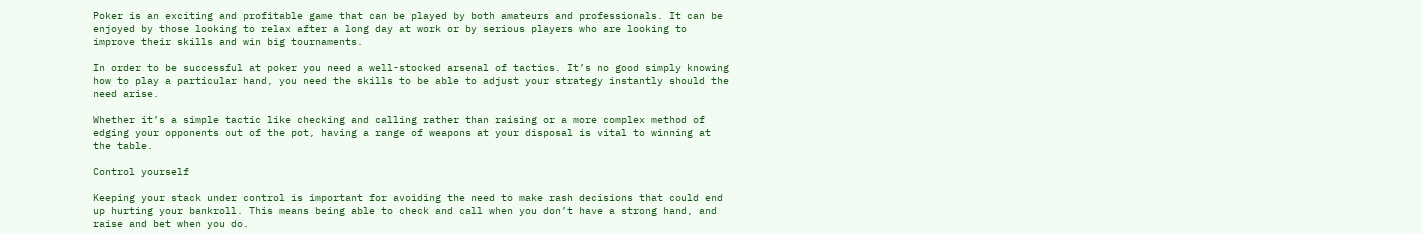Poker is an exciting and profitable game that can be played by both amateurs and professionals. It can be enjoyed by those looking to relax after a long day at work or by serious players who are looking to improve their skills and win big tournaments.

In order to be successful at poker you need a well-stocked arsenal of tactics. It’s no good simply knowing how to play a particular hand, you need the skills to be able to adjust your strategy instantly should the need arise.

Whether it’s a simple tactic like checking and calling rather than raising or a more complex method of edging your opponents out of the pot, having a range of weapons at your disposal is vital to winning at the table.

Control yourself

Keeping your stack under control is important for avoiding the need to make rash decisions that could end up hurting your bankroll. This means being able to check and call when you don’t have a strong hand, and raise and bet when you do.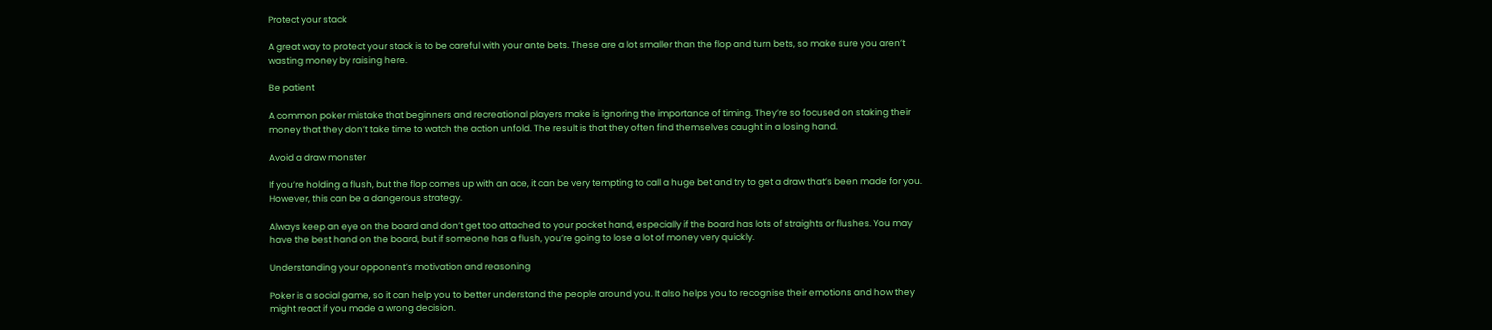Protect your stack

A great way to protect your stack is to be careful with your ante bets. These are a lot smaller than the flop and turn bets, so make sure you aren’t wasting money by raising here.

Be patient

A common poker mistake that beginners and recreational players make is ignoring the importance of timing. They’re so focused on staking their money that they don’t take time to watch the action unfold. The result is that they often find themselves caught in a losing hand.

Avoid a draw monster

If you’re holding a flush, but the flop comes up with an ace, it can be very tempting to call a huge bet and try to get a draw that’s been made for you. However, this can be a dangerous strategy.

Always keep an eye on the board and don’t get too attached to your pocket hand, especially if the board has lots of straights or flushes. You may have the best hand on the board, but if someone has a flush, you’re going to lose a lot of money very quickly.

Understanding your opponent’s motivation and reasoning

Poker is a social game, so it can help you to better understand the people around you. It also helps you to recognise their emotions and how they might react if you made a wrong decision.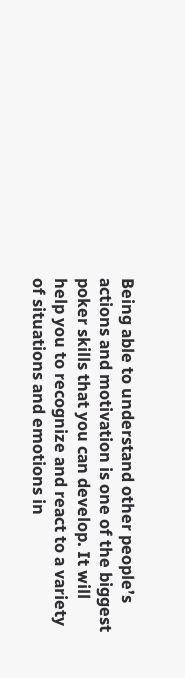Being able to understand other people’s actions and motivation is one of the biggest poker skills that you can develop. It will help you to recognize and react to a variety of situations and emotions in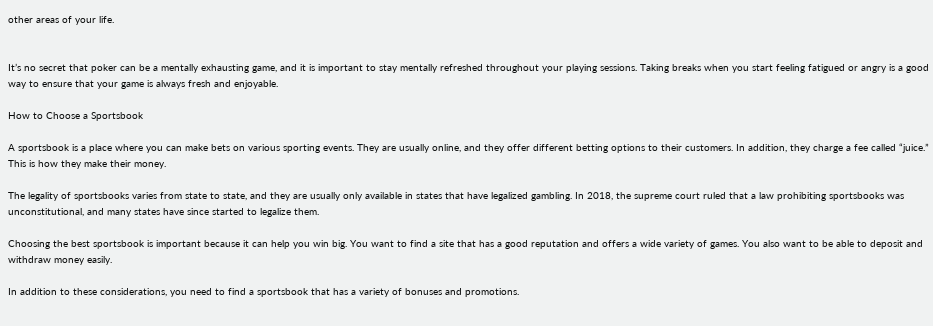other areas of your life.


It’s no secret that poker can be a mentally exhausting game, and it is important to stay mentally refreshed throughout your playing sessions. Taking breaks when you start feeling fatigued or angry is a good way to ensure that your game is always fresh and enjoyable.

How to Choose a Sportsbook

A sportsbook is a place where you can make bets on various sporting events. They are usually online, and they offer different betting options to their customers. In addition, they charge a fee called “juice.” This is how they make their money.

The legality of sportsbooks varies from state to state, and they are usually only available in states that have legalized gambling. In 2018, the supreme court ruled that a law prohibiting sportsbooks was unconstitutional, and many states have since started to legalize them.

Choosing the best sportsbook is important because it can help you win big. You want to find a site that has a good reputation and offers a wide variety of games. You also want to be able to deposit and withdraw money easily.

In addition to these considerations, you need to find a sportsbook that has a variety of bonuses and promotions.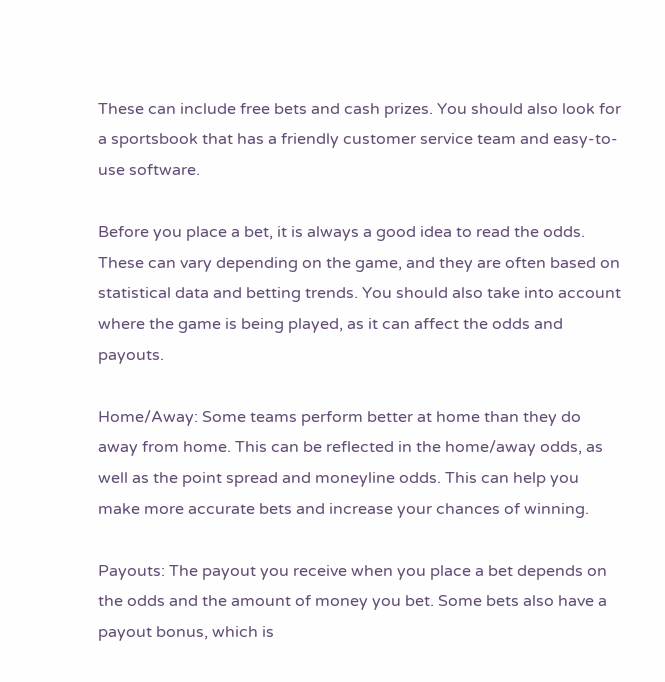These can include free bets and cash prizes. You should also look for a sportsbook that has a friendly customer service team and easy-to-use software.

Before you place a bet, it is always a good idea to read the odds. These can vary depending on the game, and they are often based on statistical data and betting trends. You should also take into account where the game is being played, as it can affect the odds and payouts.

Home/Away: Some teams perform better at home than they do away from home. This can be reflected in the home/away odds, as well as the point spread and moneyline odds. This can help you make more accurate bets and increase your chances of winning.

Payouts: The payout you receive when you place a bet depends on the odds and the amount of money you bet. Some bets also have a payout bonus, which is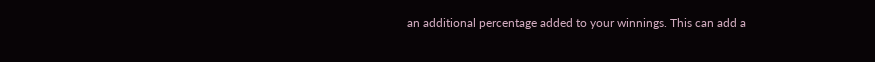an additional percentage added to your winnings. This can add a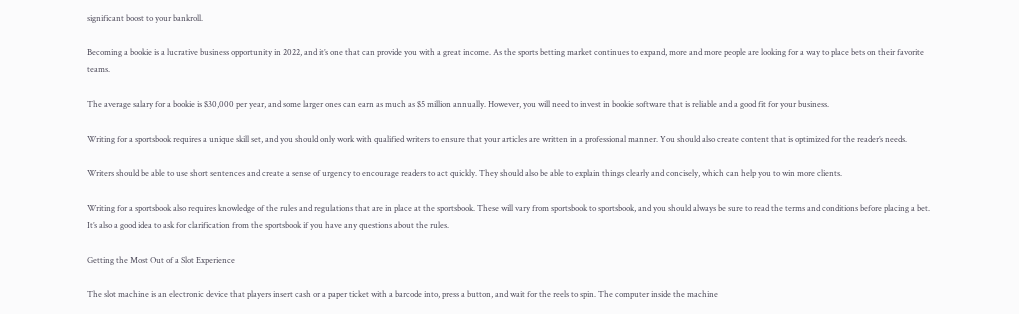significant boost to your bankroll.

Becoming a bookie is a lucrative business opportunity in 2022, and it’s one that can provide you with a great income. As the sports betting market continues to expand, more and more people are looking for a way to place bets on their favorite teams.

The average salary for a bookie is $30,000 per year, and some larger ones can earn as much as $5 million annually. However, you will need to invest in bookie software that is reliable and a good fit for your business.

Writing for a sportsbook requires a unique skill set, and you should only work with qualified writers to ensure that your articles are written in a professional manner. You should also create content that is optimized for the reader’s needs.

Writers should be able to use short sentences and create a sense of urgency to encourage readers to act quickly. They should also be able to explain things clearly and concisely, which can help you to win more clients.

Writing for a sportsbook also requires knowledge of the rules and regulations that are in place at the sportsbook. These will vary from sportsbook to sportsbook, and you should always be sure to read the terms and conditions before placing a bet. It’s also a good idea to ask for clarification from the sportsbook if you have any questions about the rules.

Getting the Most Out of a Slot Experience

The slot machine is an electronic device that players insert cash or a paper ticket with a barcode into, press a button, and wait for the reels to spin. The computer inside the machine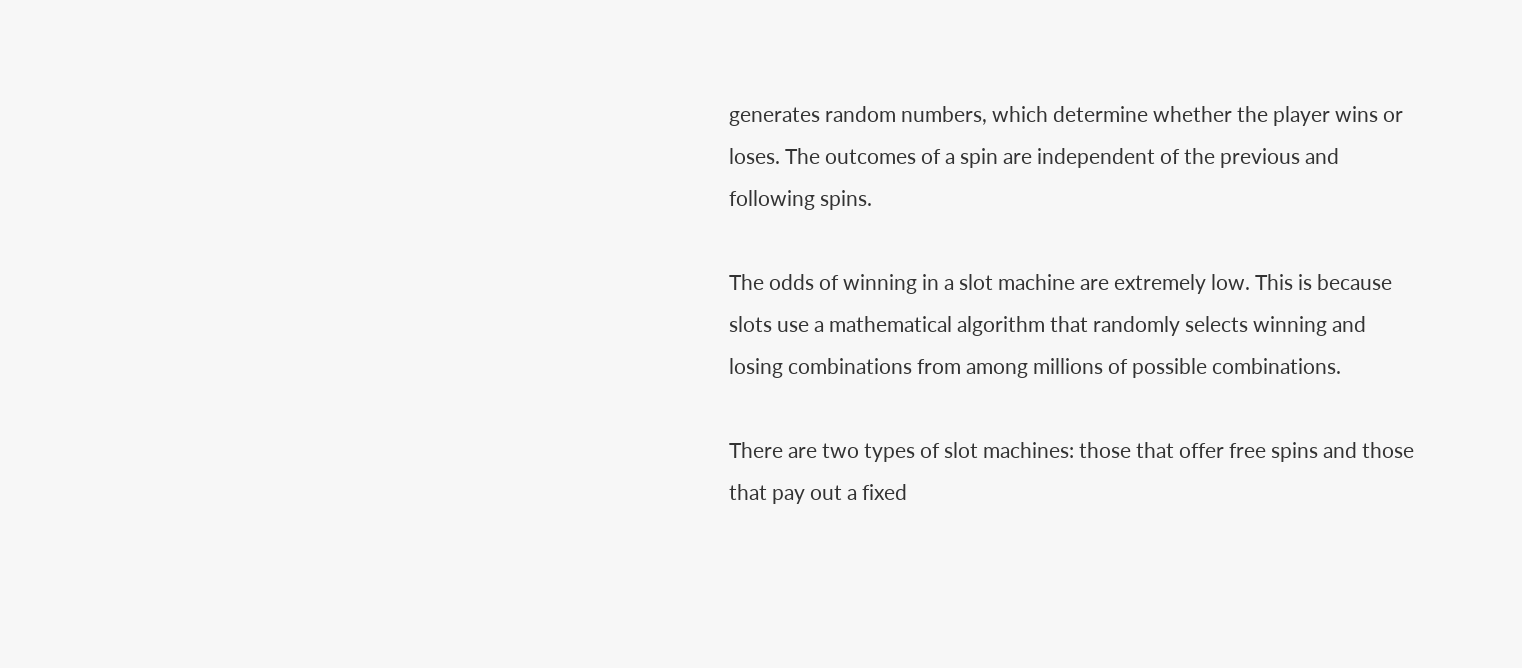generates random numbers, which determine whether the player wins or loses. The outcomes of a spin are independent of the previous and following spins.

The odds of winning in a slot machine are extremely low. This is because slots use a mathematical algorithm that randomly selects winning and losing combinations from among millions of possible combinations.

There are two types of slot machines: those that offer free spins and those that pay out a fixed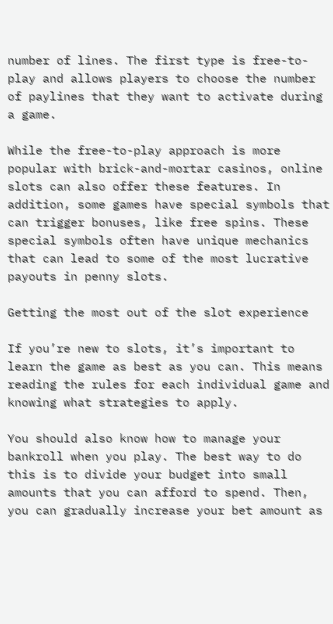number of lines. The first type is free-to-play and allows players to choose the number of paylines that they want to activate during a game.

While the free-to-play approach is more popular with brick-and-mortar casinos, online slots can also offer these features. In addition, some games have special symbols that can trigger bonuses, like free spins. These special symbols often have unique mechanics that can lead to some of the most lucrative payouts in penny slots.

Getting the most out of the slot experience

If you’re new to slots, it’s important to learn the game as best as you can. This means reading the rules for each individual game and knowing what strategies to apply.

You should also know how to manage your bankroll when you play. The best way to do this is to divide your budget into small amounts that you can afford to spend. Then, you can gradually increase your bet amount as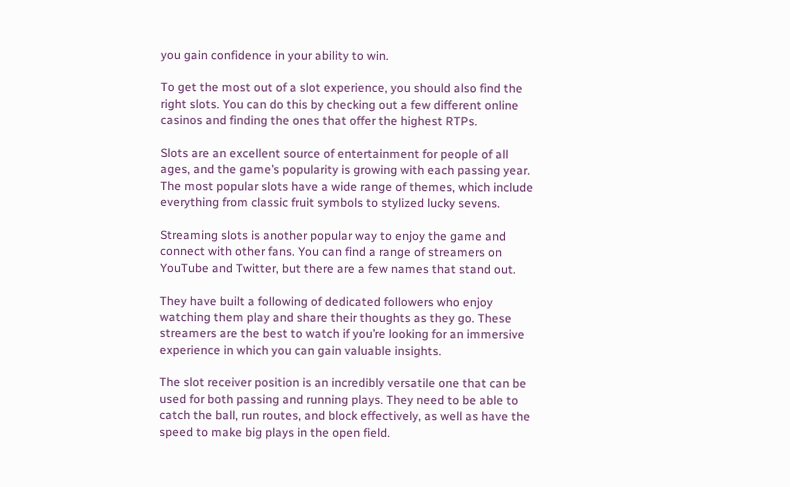you gain confidence in your ability to win.

To get the most out of a slot experience, you should also find the right slots. You can do this by checking out a few different online casinos and finding the ones that offer the highest RTPs.

Slots are an excellent source of entertainment for people of all ages, and the game’s popularity is growing with each passing year. The most popular slots have a wide range of themes, which include everything from classic fruit symbols to stylized lucky sevens.

Streaming slots is another popular way to enjoy the game and connect with other fans. You can find a range of streamers on YouTube and Twitter, but there are a few names that stand out.

They have built a following of dedicated followers who enjoy watching them play and share their thoughts as they go. These streamers are the best to watch if you’re looking for an immersive experience in which you can gain valuable insights.

The slot receiver position is an incredibly versatile one that can be used for both passing and running plays. They need to be able to catch the ball, run routes, and block effectively, as well as have the speed to make big plays in the open field.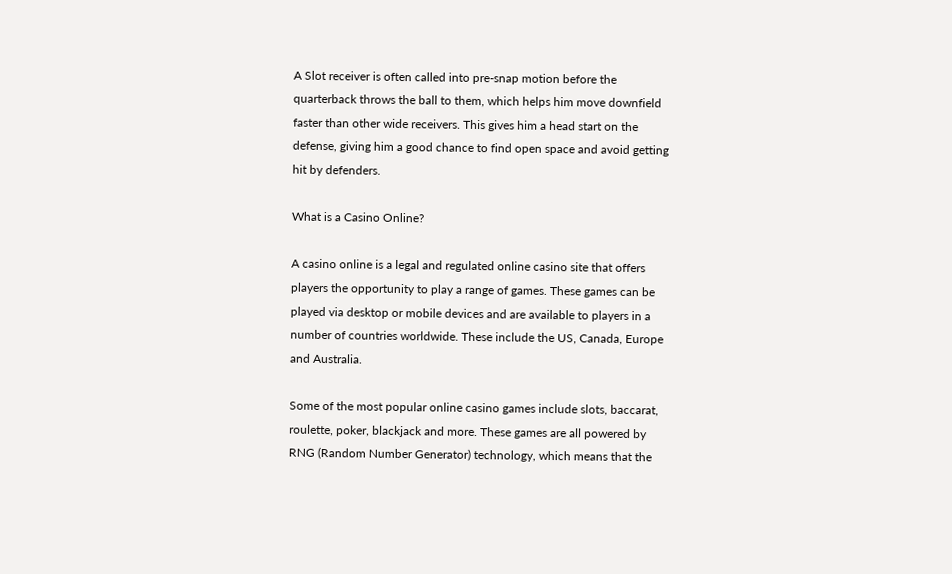A Slot receiver is often called into pre-snap motion before the quarterback throws the ball to them, which helps him move downfield faster than other wide receivers. This gives him a head start on the defense, giving him a good chance to find open space and avoid getting hit by defenders.

What is a Casino Online?

A casino online is a legal and regulated online casino site that offers players the opportunity to play a range of games. These games can be played via desktop or mobile devices and are available to players in a number of countries worldwide. These include the US, Canada, Europe and Australia.

Some of the most popular online casino games include slots, baccarat, roulette, poker, blackjack and more. These games are all powered by RNG (Random Number Generator) technology, which means that the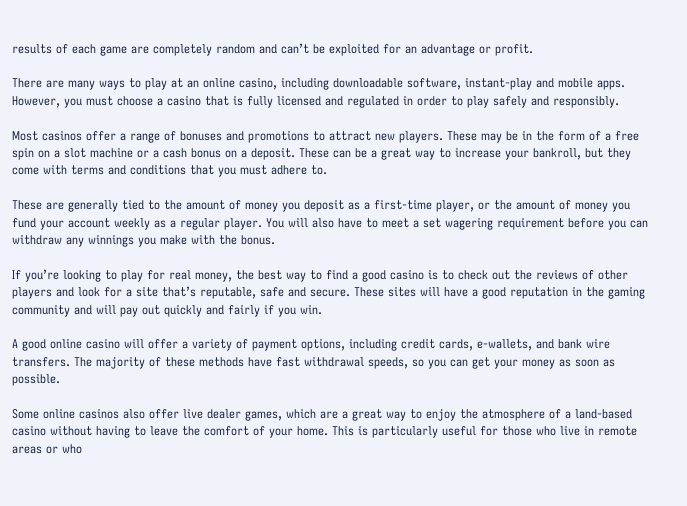results of each game are completely random and can’t be exploited for an advantage or profit.

There are many ways to play at an online casino, including downloadable software, instant-play and mobile apps. However, you must choose a casino that is fully licensed and regulated in order to play safely and responsibly.

Most casinos offer a range of bonuses and promotions to attract new players. These may be in the form of a free spin on a slot machine or a cash bonus on a deposit. These can be a great way to increase your bankroll, but they come with terms and conditions that you must adhere to.

These are generally tied to the amount of money you deposit as a first-time player, or the amount of money you fund your account weekly as a regular player. You will also have to meet a set wagering requirement before you can withdraw any winnings you make with the bonus.

If you’re looking to play for real money, the best way to find a good casino is to check out the reviews of other players and look for a site that’s reputable, safe and secure. These sites will have a good reputation in the gaming community and will pay out quickly and fairly if you win.

A good online casino will offer a variety of payment options, including credit cards, e-wallets, and bank wire transfers. The majority of these methods have fast withdrawal speeds, so you can get your money as soon as possible.

Some online casinos also offer live dealer games, which are a great way to enjoy the atmosphere of a land-based casino without having to leave the comfort of your home. This is particularly useful for those who live in remote areas or who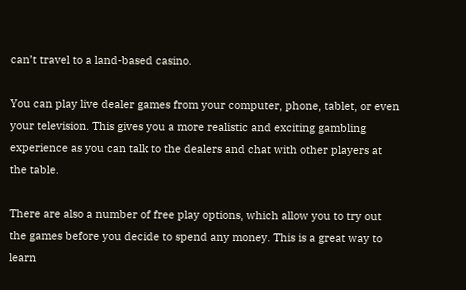can’t travel to a land-based casino.

You can play live dealer games from your computer, phone, tablet, or even your television. This gives you a more realistic and exciting gambling experience as you can talk to the dealers and chat with other players at the table.

There are also a number of free play options, which allow you to try out the games before you decide to spend any money. This is a great way to learn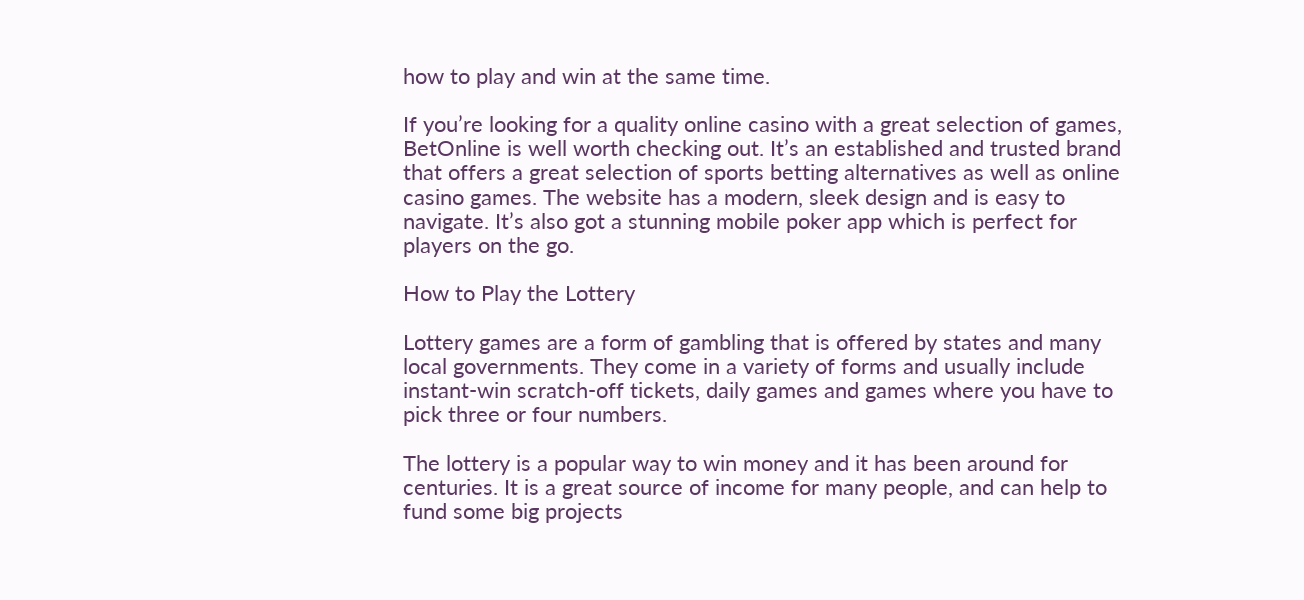how to play and win at the same time.

If you’re looking for a quality online casino with a great selection of games, BetOnline is well worth checking out. It’s an established and trusted brand that offers a great selection of sports betting alternatives as well as online casino games. The website has a modern, sleek design and is easy to navigate. It’s also got a stunning mobile poker app which is perfect for players on the go.

How to Play the Lottery

Lottery games are a form of gambling that is offered by states and many local governments. They come in a variety of forms and usually include instant-win scratch-off tickets, daily games and games where you have to pick three or four numbers.

The lottery is a popular way to win money and it has been around for centuries. It is a great source of income for many people, and can help to fund some big projects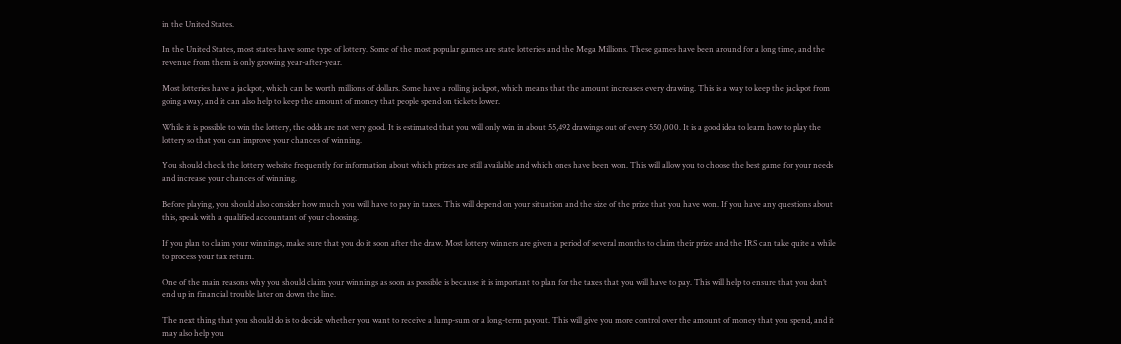in the United States.

In the United States, most states have some type of lottery. Some of the most popular games are state lotteries and the Mega Millions. These games have been around for a long time, and the revenue from them is only growing year-after-year.

Most lotteries have a jackpot, which can be worth millions of dollars. Some have a rolling jackpot, which means that the amount increases every drawing. This is a way to keep the jackpot from going away, and it can also help to keep the amount of money that people spend on tickets lower.

While it is possible to win the lottery, the odds are not very good. It is estimated that you will only win in about 55,492 drawings out of every 550,000. It is a good idea to learn how to play the lottery so that you can improve your chances of winning.

You should check the lottery website frequently for information about which prizes are still available and which ones have been won. This will allow you to choose the best game for your needs and increase your chances of winning.

Before playing, you should also consider how much you will have to pay in taxes. This will depend on your situation and the size of the prize that you have won. If you have any questions about this, speak with a qualified accountant of your choosing.

If you plan to claim your winnings, make sure that you do it soon after the draw. Most lottery winners are given a period of several months to claim their prize and the IRS can take quite a while to process your tax return.

One of the main reasons why you should claim your winnings as soon as possible is because it is important to plan for the taxes that you will have to pay. This will help to ensure that you don’t end up in financial trouble later on down the line.

The next thing that you should do is to decide whether you want to receive a lump-sum or a long-term payout. This will give you more control over the amount of money that you spend, and it may also help you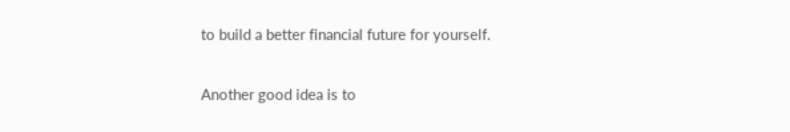to build a better financial future for yourself.

Another good idea is to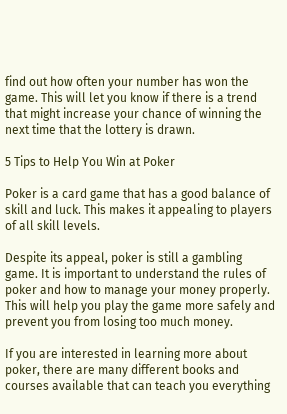find out how often your number has won the game. This will let you know if there is a trend that might increase your chance of winning the next time that the lottery is drawn.

5 Tips to Help You Win at Poker

Poker is a card game that has a good balance of skill and luck. This makes it appealing to players of all skill levels.

Despite its appeal, poker is still a gambling game. It is important to understand the rules of poker and how to manage your money properly. This will help you play the game more safely and prevent you from losing too much money.

If you are interested in learning more about poker, there are many different books and courses available that can teach you everything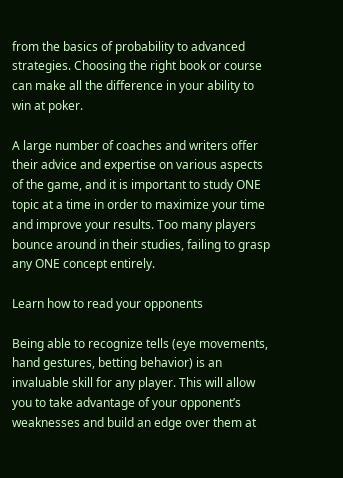from the basics of probability to advanced strategies. Choosing the right book or course can make all the difference in your ability to win at poker.

A large number of coaches and writers offer their advice and expertise on various aspects of the game, and it is important to study ONE topic at a time in order to maximize your time and improve your results. Too many players bounce around in their studies, failing to grasp any ONE concept entirely.

Learn how to read your opponents

Being able to recognize tells (eye movements, hand gestures, betting behavior) is an invaluable skill for any player. This will allow you to take advantage of your opponent’s weaknesses and build an edge over them at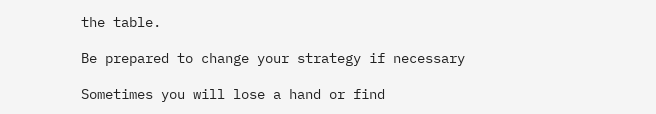the table.

Be prepared to change your strategy if necessary

Sometimes you will lose a hand or find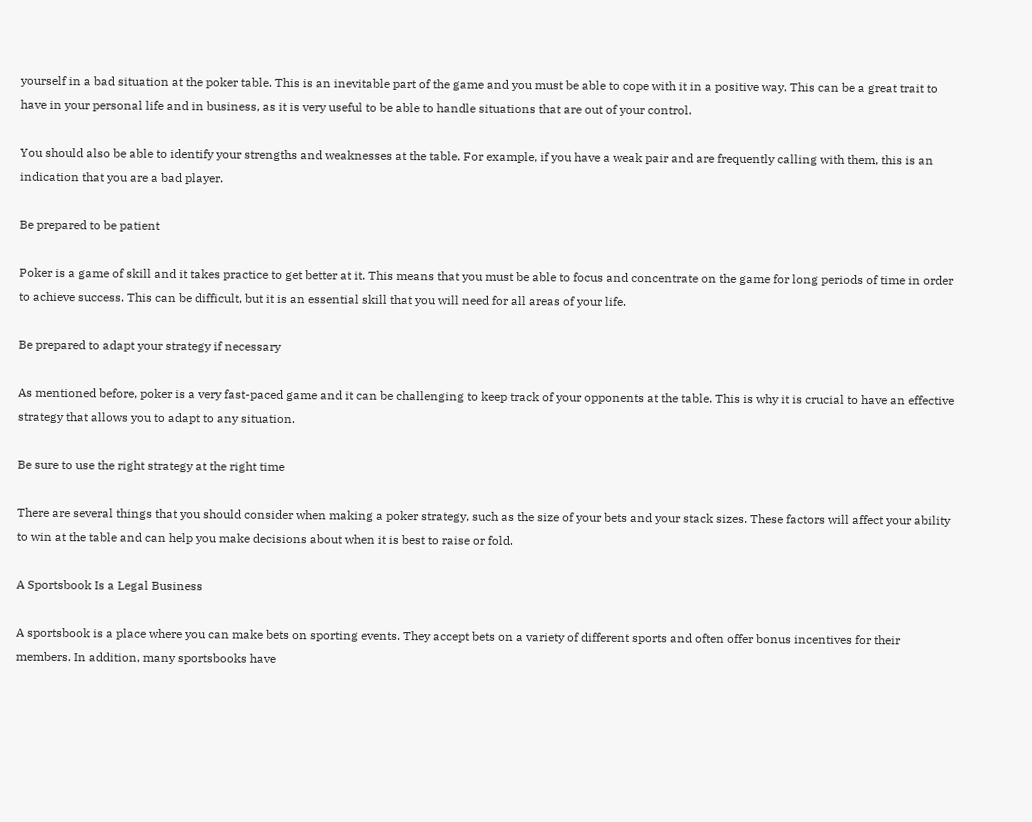yourself in a bad situation at the poker table. This is an inevitable part of the game and you must be able to cope with it in a positive way. This can be a great trait to have in your personal life and in business, as it is very useful to be able to handle situations that are out of your control.

You should also be able to identify your strengths and weaknesses at the table. For example, if you have a weak pair and are frequently calling with them, this is an indication that you are a bad player.

Be prepared to be patient

Poker is a game of skill and it takes practice to get better at it. This means that you must be able to focus and concentrate on the game for long periods of time in order to achieve success. This can be difficult, but it is an essential skill that you will need for all areas of your life.

Be prepared to adapt your strategy if necessary

As mentioned before, poker is a very fast-paced game and it can be challenging to keep track of your opponents at the table. This is why it is crucial to have an effective strategy that allows you to adapt to any situation.

Be sure to use the right strategy at the right time

There are several things that you should consider when making a poker strategy, such as the size of your bets and your stack sizes. These factors will affect your ability to win at the table and can help you make decisions about when it is best to raise or fold.

A Sportsbook Is a Legal Business

A sportsbook is a place where you can make bets on sporting events. They accept bets on a variety of different sports and often offer bonus incentives for their members. In addition, many sportsbooks have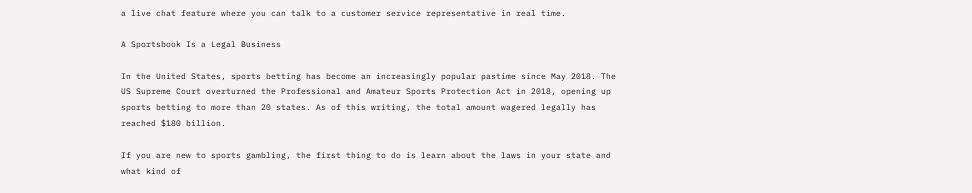a live chat feature where you can talk to a customer service representative in real time.

A Sportsbook Is a Legal Business

In the United States, sports betting has become an increasingly popular pastime since May 2018. The US Supreme Court overturned the Professional and Amateur Sports Protection Act in 2018, opening up sports betting to more than 20 states. As of this writing, the total amount wagered legally has reached $180 billion.

If you are new to sports gambling, the first thing to do is learn about the laws in your state and what kind of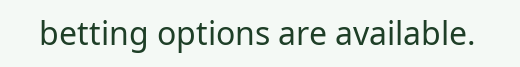betting options are available.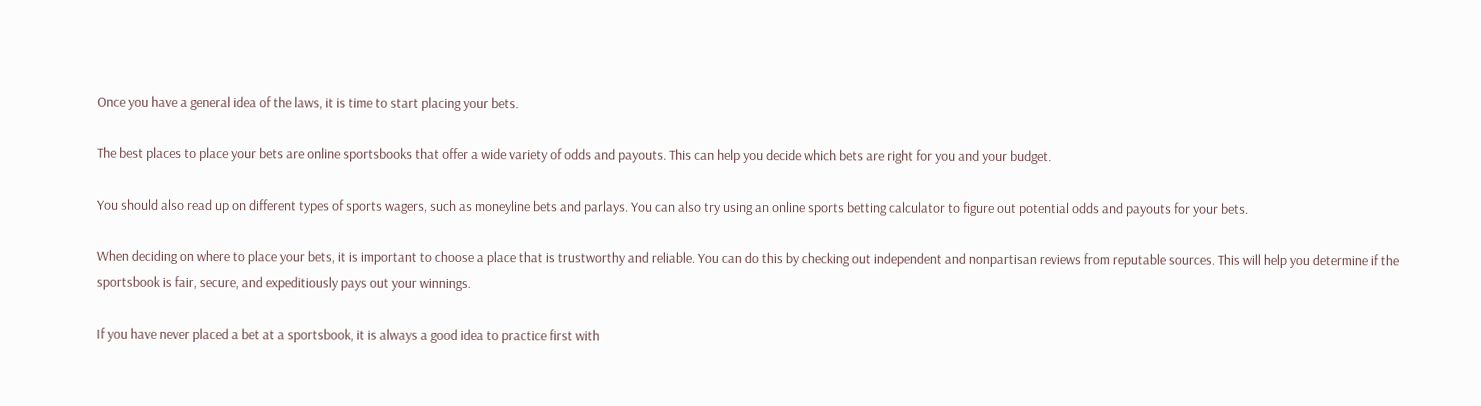Once you have a general idea of the laws, it is time to start placing your bets.

The best places to place your bets are online sportsbooks that offer a wide variety of odds and payouts. This can help you decide which bets are right for you and your budget.

You should also read up on different types of sports wagers, such as moneyline bets and parlays. You can also try using an online sports betting calculator to figure out potential odds and payouts for your bets.

When deciding on where to place your bets, it is important to choose a place that is trustworthy and reliable. You can do this by checking out independent and nonpartisan reviews from reputable sources. This will help you determine if the sportsbook is fair, secure, and expeditiously pays out your winnings.

If you have never placed a bet at a sportsbook, it is always a good idea to practice first with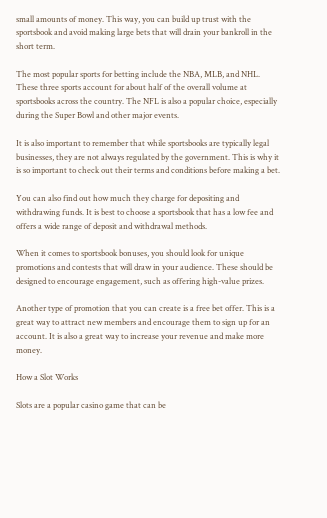small amounts of money. This way, you can build up trust with the sportsbook and avoid making large bets that will drain your bankroll in the short term.

The most popular sports for betting include the NBA, MLB, and NHL. These three sports account for about half of the overall volume at sportsbooks across the country. The NFL is also a popular choice, especially during the Super Bowl and other major events.

It is also important to remember that while sportsbooks are typically legal businesses, they are not always regulated by the government. This is why it is so important to check out their terms and conditions before making a bet.

You can also find out how much they charge for depositing and withdrawing funds. It is best to choose a sportsbook that has a low fee and offers a wide range of deposit and withdrawal methods.

When it comes to sportsbook bonuses, you should look for unique promotions and contests that will draw in your audience. These should be designed to encourage engagement, such as offering high-value prizes.

Another type of promotion that you can create is a free bet offer. This is a great way to attract new members and encourage them to sign up for an account. It is also a great way to increase your revenue and make more money.

How a Slot Works

Slots are a popular casino game that can be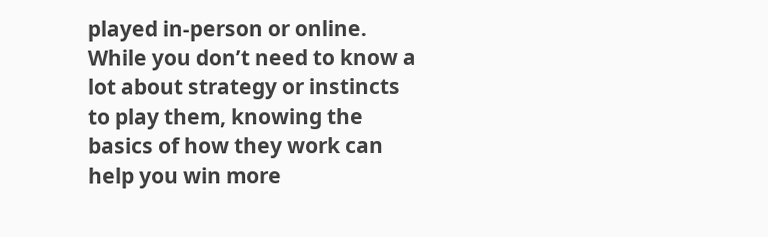played in-person or online. While you don’t need to know a lot about strategy or instincts to play them, knowing the basics of how they work can help you win more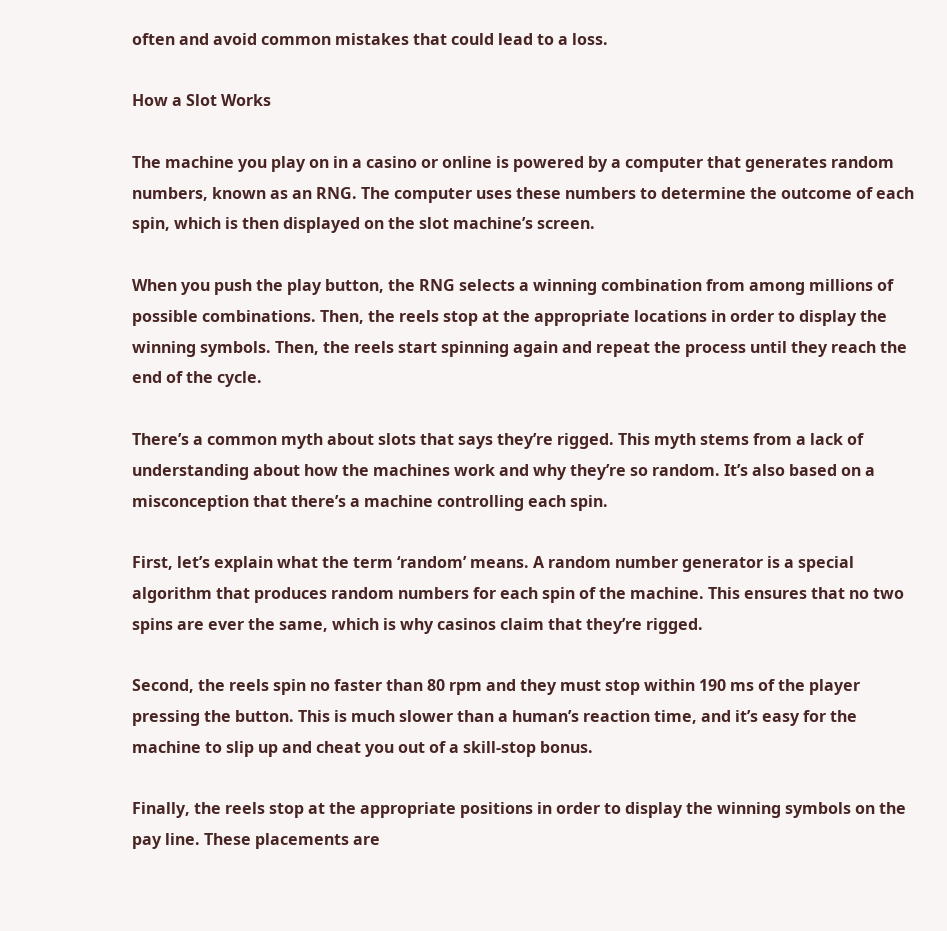often and avoid common mistakes that could lead to a loss.

How a Slot Works

The machine you play on in a casino or online is powered by a computer that generates random numbers, known as an RNG. The computer uses these numbers to determine the outcome of each spin, which is then displayed on the slot machine’s screen.

When you push the play button, the RNG selects a winning combination from among millions of possible combinations. Then, the reels stop at the appropriate locations in order to display the winning symbols. Then, the reels start spinning again and repeat the process until they reach the end of the cycle.

There’s a common myth about slots that says they’re rigged. This myth stems from a lack of understanding about how the machines work and why they’re so random. It’s also based on a misconception that there’s a machine controlling each spin.

First, let’s explain what the term ‘random’ means. A random number generator is a special algorithm that produces random numbers for each spin of the machine. This ensures that no two spins are ever the same, which is why casinos claim that they’re rigged.

Second, the reels spin no faster than 80 rpm and they must stop within 190 ms of the player pressing the button. This is much slower than a human’s reaction time, and it’s easy for the machine to slip up and cheat you out of a skill-stop bonus.

Finally, the reels stop at the appropriate positions in order to display the winning symbols on the pay line. These placements are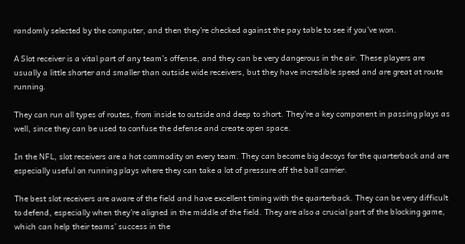randomly selected by the computer, and then they’re checked against the pay table to see if you’ve won.

A Slot receiver is a vital part of any team’s offense, and they can be very dangerous in the air. These players are usually a little shorter and smaller than outside wide receivers, but they have incredible speed and are great at route running.

They can run all types of routes, from inside to outside and deep to short. They’re a key component in passing plays as well, since they can be used to confuse the defense and create open space.

In the NFL, slot receivers are a hot commodity on every team. They can become big decoys for the quarterback and are especially useful on running plays where they can take a lot of pressure off the ball carrier.

The best slot receivers are aware of the field and have excellent timing with the quarterback. They can be very difficult to defend, especially when they’re aligned in the middle of the field. They are also a crucial part of the blocking game, which can help their teams’ success in the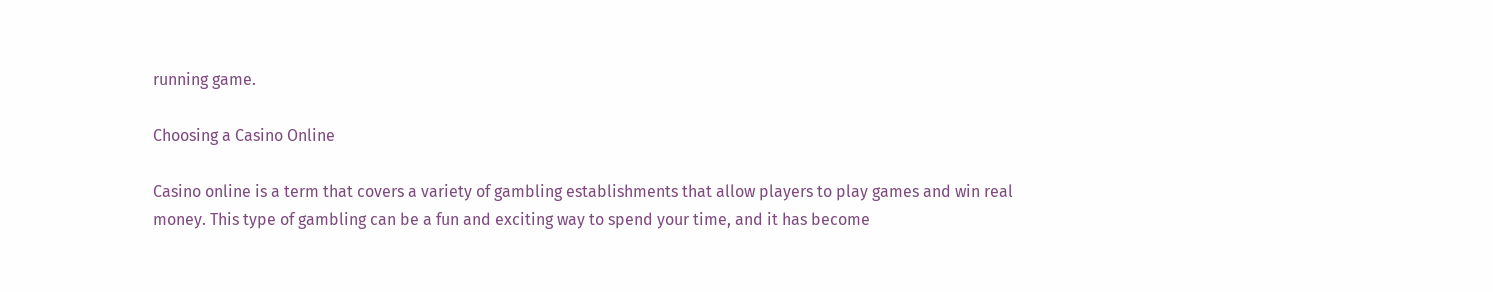running game.

Choosing a Casino Online

Casino online is a term that covers a variety of gambling establishments that allow players to play games and win real money. This type of gambling can be a fun and exciting way to spend your time, and it has become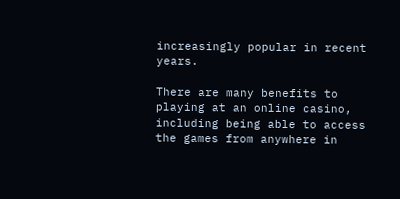increasingly popular in recent years.

There are many benefits to playing at an online casino, including being able to access the games from anywhere in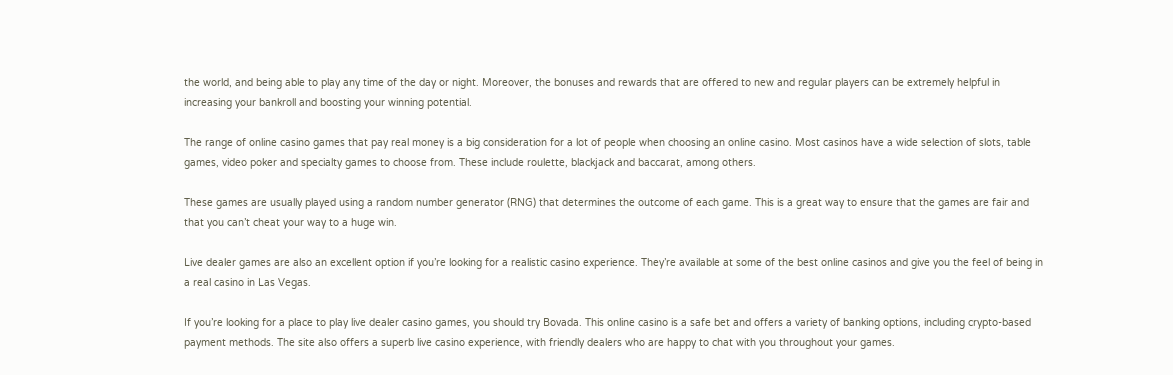the world, and being able to play any time of the day or night. Moreover, the bonuses and rewards that are offered to new and regular players can be extremely helpful in increasing your bankroll and boosting your winning potential.

The range of online casino games that pay real money is a big consideration for a lot of people when choosing an online casino. Most casinos have a wide selection of slots, table games, video poker and specialty games to choose from. These include roulette, blackjack and baccarat, among others.

These games are usually played using a random number generator (RNG) that determines the outcome of each game. This is a great way to ensure that the games are fair and that you can’t cheat your way to a huge win.

Live dealer games are also an excellent option if you’re looking for a realistic casino experience. They’re available at some of the best online casinos and give you the feel of being in a real casino in Las Vegas.

If you’re looking for a place to play live dealer casino games, you should try Bovada. This online casino is a safe bet and offers a variety of banking options, including crypto-based payment methods. The site also offers a superb live casino experience, with friendly dealers who are happy to chat with you throughout your games.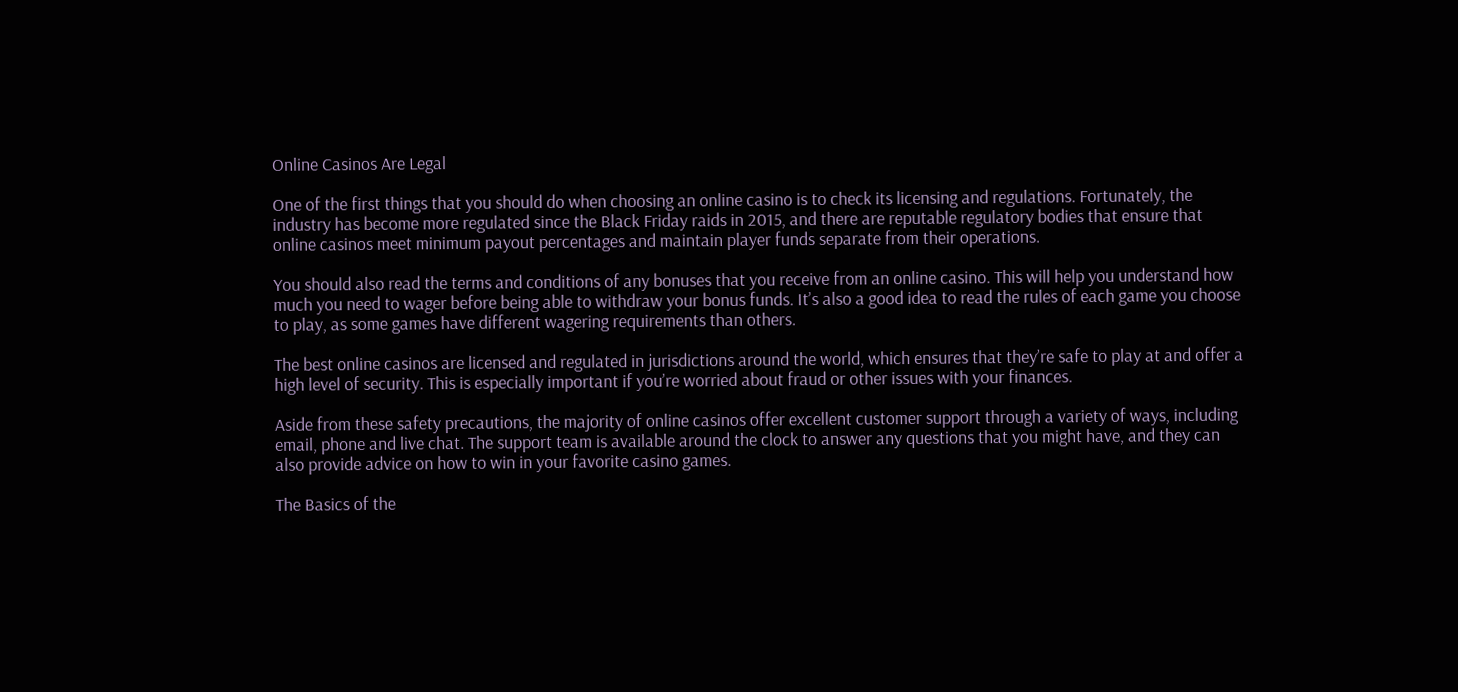Online Casinos Are Legal

One of the first things that you should do when choosing an online casino is to check its licensing and regulations. Fortunately, the industry has become more regulated since the Black Friday raids in 2015, and there are reputable regulatory bodies that ensure that online casinos meet minimum payout percentages and maintain player funds separate from their operations.

You should also read the terms and conditions of any bonuses that you receive from an online casino. This will help you understand how much you need to wager before being able to withdraw your bonus funds. It’s also a good idea to read the rules of each game you choose to play, as some games have different wagering requirements than others.

The best online casinos are licensed and regulated in jurisdictions around the world, which ensures that they’re safe to play at and offer a high level of security. This is especially important if you’re worried about fraud or other issues with your finances.

Aside from these safety precautions, the majority of online casinos offer excellent customer support through a variety of ways, including email, phone and live chat. The support team is available around the clock to answer any questions that you might have, and they can also provide advice on how to win in your favorite casino games.

The Basics of the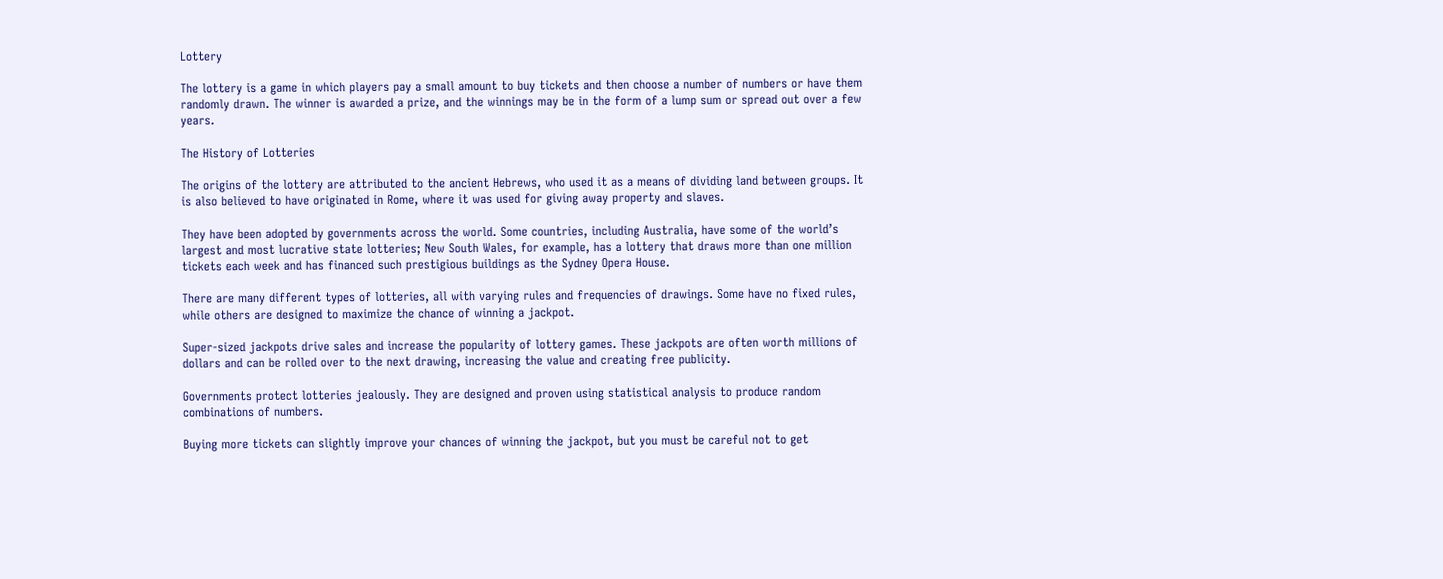Lottery

The lottery is a game in which players pay a small amount to buy tickets and then choose a number of numbers or have them randomly drawn. The winner is awarded a prize, and the winnings may be in the form of a lump sum or spread out over a few years.

The History of Lotteries

The origins of the lottery are attributed to the ancient Hebrews, who used it as a means of dividing land between groups. It is also believed to have originated in Rome, where it was used for giving away property and slaves.

They have been adopted by governments across the world. Some countries, including Australia, have some of the world’s largest and most lucrative state lotteries; New South Wales, for example, has a lottery that draws more than one million tickets each week and has financed such prestigious buildings as the Sydney Opera House.

There are many different types of lotteries, all with varying rules and frequencies of drawings. Some have no fixed rules, while others are designed to maximize the chance of winning a jackpot.

Super-sized jackpots drive sales and increase the popularity of lottery games. These jackpots are often worth millions of dollars and can be rolled over to the next drawing, increasing the value and creating free publicity.

Governments protect lotteries jealously. They are designed and proven using statistical analysis to produce random combinations of numbers.

Buying more tickets can slightly improve your chances of winning the jackpot, but you must be careful not to get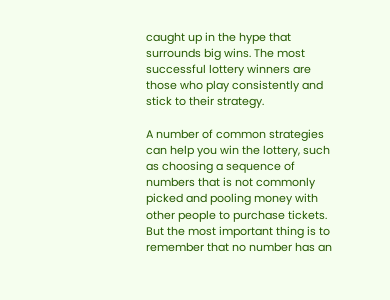caught up in the hype that surrounds big wins. The most successful lottery winners are those who play consistently and stick to their strategy.

A number of common strategies can help you win the lottery, such as choosing a sequence of numbers that is not commonly picked and pooling money with other people to purchase tickets. But the most important thing is to remember that no number has an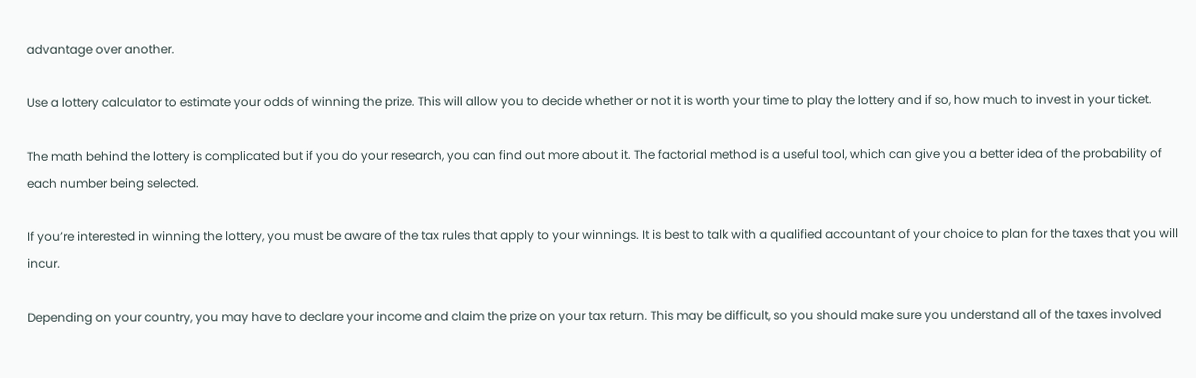advantage over another.

Use a lottery calculator to estimate your odds of winning the prize. This will allow you to decide whether or not it is worth your time to play the lottery and if so, how much to invest in your ticket.

The math behind the lottery is complicated but if you do your research, you can find out more about it. The factorial method is a useful tool, which can give you a better idea of the probability of each number being selected.

If you’re interested in winning the lottery, you must be aware of the tax rules that apply to your winnings. It is best to talk with a qualified accountant of your choice to plan for the taxes that you will incur.

Depending on your country, you may have to declare your income and claim the prize on your tax return. This may be difficult, so you should make sure you understand all of the taxes involved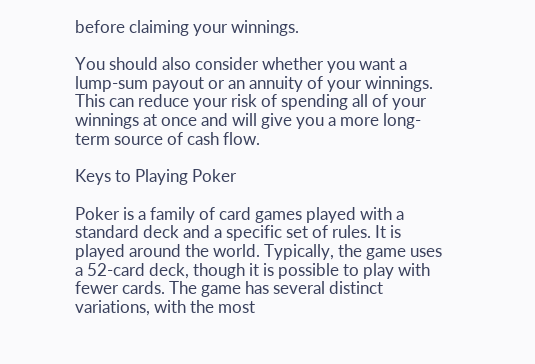before claiming your winnings.

You should also consider whether you want a lump-sum payout or an annuity of your winnings. This can reduce your risk of spending all of your winnings at once and will give you a more long-term source of cash flow.

Keys to Playing Poker

Poker is a family of card games played with a standard deck and a specific set of rules. It is played around the world. Typically, the game uses a 52-card deck, though it is possible to play with fewer cards. The game has several distinct variations, with the most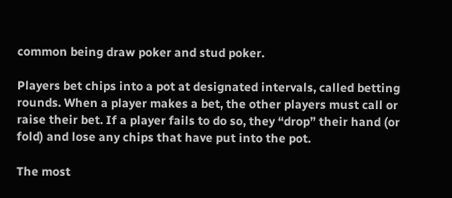common being draw poker and stud poker.

Players bet chips into a pot at designated intervals, called betting rounds. When a player makes a bet, the other players must call or raise their bet. If a player fails to do so, they “drop” their hand (or fold) and lose any chips that have put into the pot.

The most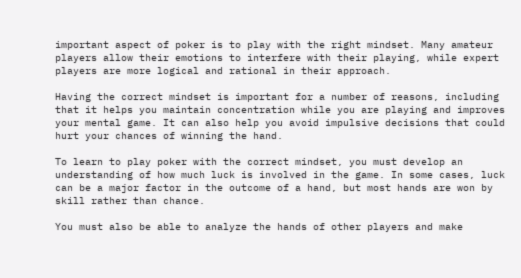important aspect of poker is to play with the right mindset. Many amateur players allow their emotions to interfere with their playing, while expert players are more logical and rational in their approach.

Having the correct mindset is important for a number of reasons, including that it helps you maintain concentration while you are playing and improves your mental game. It can also help you avoid impulsive decisions that could hurt your chances of winning the hand.

To learn to play poker with the correct mindset, you must develop an understanding of how much luck is involved in the game. In some cases, luck can be a major factor in the outcome of a hand, but most hands are won by skill rather than chance.

You must also be able to analyze the hands of other players and make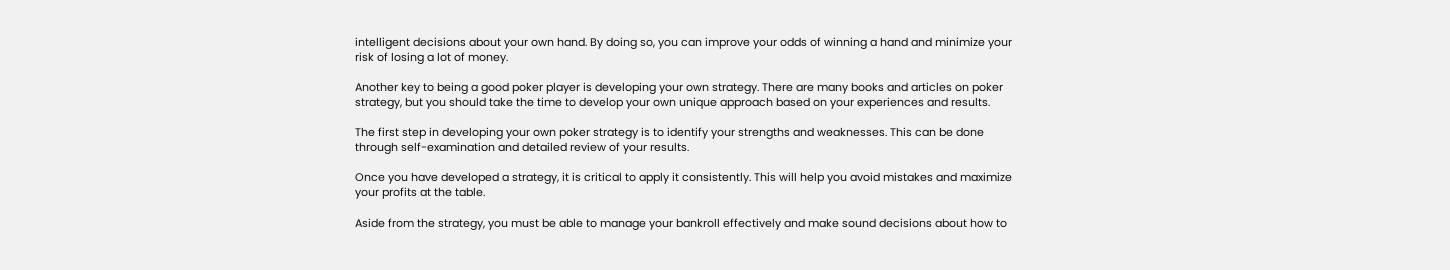intelligent decisions about your own hand. By doing so, you can improve your odds of winning a hand and minimize your risk of losing a lot of money.

Another key to being a good poker player is developing your own strategy. There are many books and articles on poker strategy, but you should take the time to develop your own unique approach based on your experiences and results.

The first step in developing your own poker strategy is to identify your strengths and weaknesses. This can be done through self-examination and detailed review of your results.

Once you have developed a strategy, it is critical to apply it consistently. This will help you avoid mistakes and maximize your profits at the table.

Aside from the strategy, you must be able to manage your bankroll effectively and make sound decisions about how to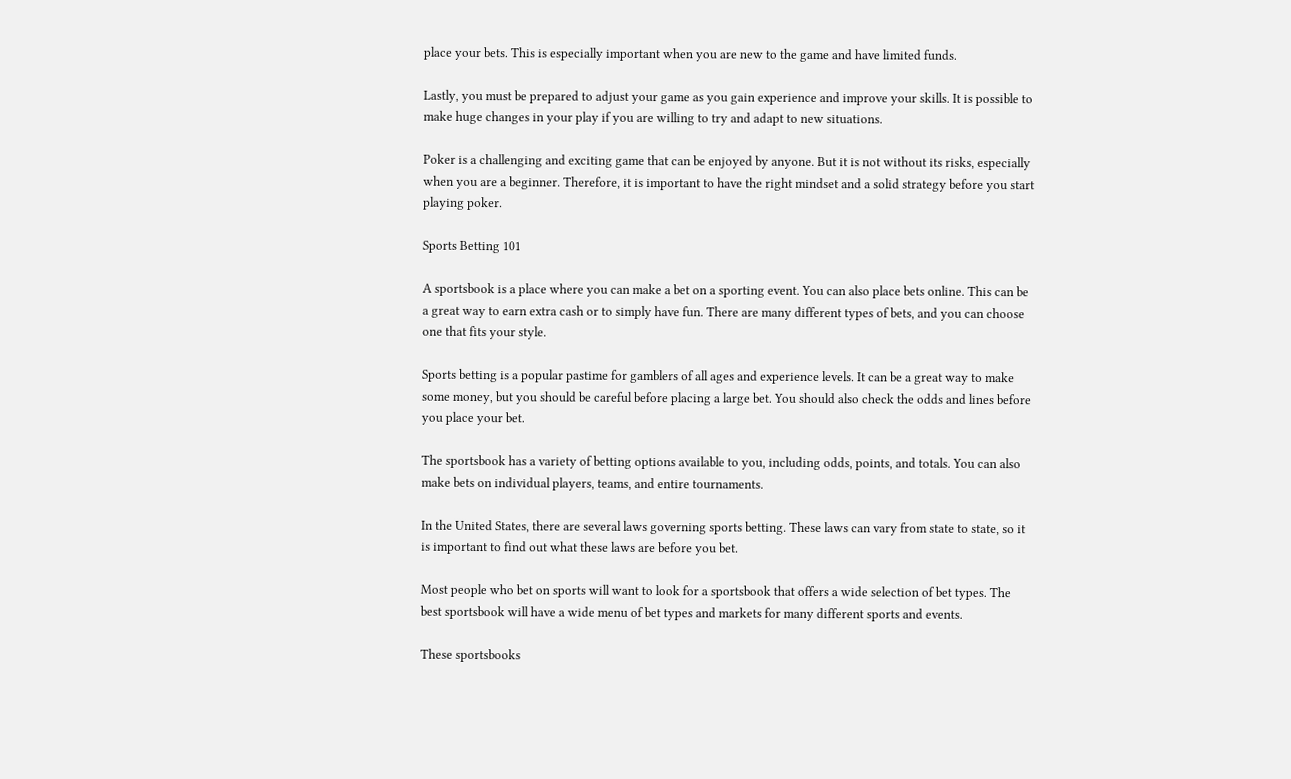place your bets. This is especially important when you are new to the game and have limited funds.

Lastly, you must be prepared to adjust your game as you gain experience and improve your skills. It is possible to make huge changes in your play if you are willing to try and adapt to new situations.

Poker is a challenging and exciting game that can be enjoyed by anyone. But it is not without its risks, especially when you are a beginner. Therefore, it is important to have the right mindset and a solid strategy before you start playing poker.

Sports Betting 101

A sportsbook is a place where you can make a bet on a sporting event. You can also place bets online. This can be a great way to earn extra cash or to simply have fun. There are many different types of bets, and you can choose one that fits your style.

Sports betting is a popular pastime for gamblers of all ages and experience levels. It can be a great way to make some money, but you should be careful before placing a large bet. You should also check the odds and lines before you place your bet.

The sportsbook has a variety of betting options available to you, including odds, points, and totals. You can also make bets on individual players, teams, and entire tournaments.

In the United States, there are several laws governing sports betting. These laws can vary from state to state, so it is important to find out what these laws are before you bet.

Most people who bet on sports will want to look for a sportsbook that offers a wide selection of bet types. The best sportsbook will have a wide menu of bet types and markets for many different sports and events.

These sportsbooks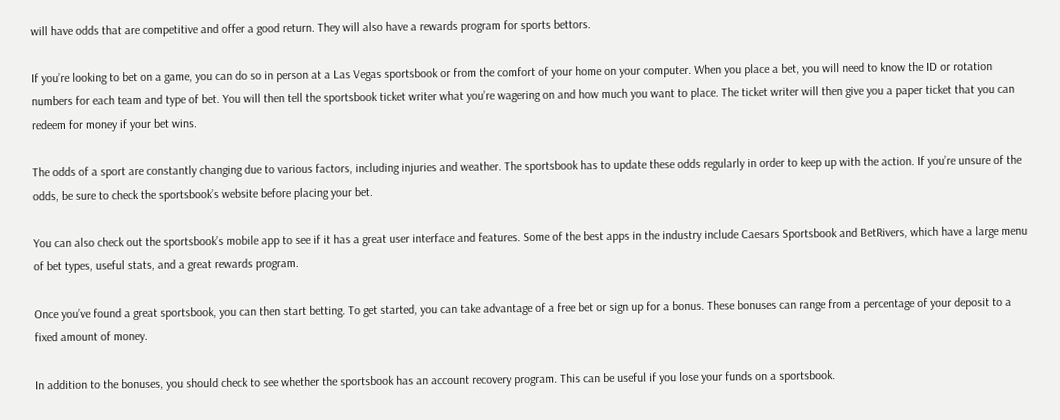will have odds that are competitive and offer a good return. They will also have a rewards program for sports bettors.

If you’re looking to bet on a game, you can do so in person at a Las Vegas sportsbook or from the comfort of your home on your computer. When you place a bet, you will need to know the ID or rotation numbers for each team and type of bet. You will then tell the sportsbook ticket writer what you’re wagering on and how much you want to place. The ticket writer will then give you a paper ticket that you can redeem for money if your bet wins.

The odds of a sport are constantly changing due to various factors, including injuries and weather. The sportsbook has to update these odds regularly in order to keep up with the action. If you’re unsure of the odds, be sure to check the sportsbook’s website before placing your bet.

You can also check out the sportsbook’s mobile app to see if it has a great user interface and features. Some of the best apps in the industry include Caesars Sportsbook and BetRivers, which have a large menu of bet types, useful stats, and a great rewards program.

Once you’ve found a great sportsbook, you can then start betting. To get started, you can take advantage of a free bet or sign up for a bonus. These bonuses can range from a percentage of your deposit to a fixed amount of money.

In addition to the bonuses, you should check to see whether the sportsbook has an account recovery program. This can be useful if you lose your funds on a sportsbook.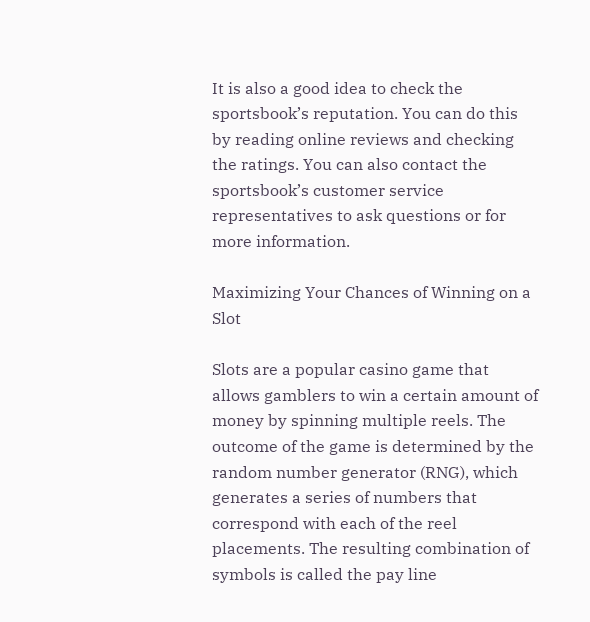It is also a good idea to check the sportsbook’s reputation. You can do this by reading online reviews and checking the ratings. You can also contact the sportsbook’s customer service representatives to ask questions or for more information.

Maximizing Your Chances of Winning on a Slot

Slots are a popular casino game that allows gamblers to win a certain amount of money by spinning multiple reels. The outcome of the game is determined by the random number generator (RNG), which generates a series of numbers that correspond with each of the reel placements. The resulting combination of symbols is called the pay line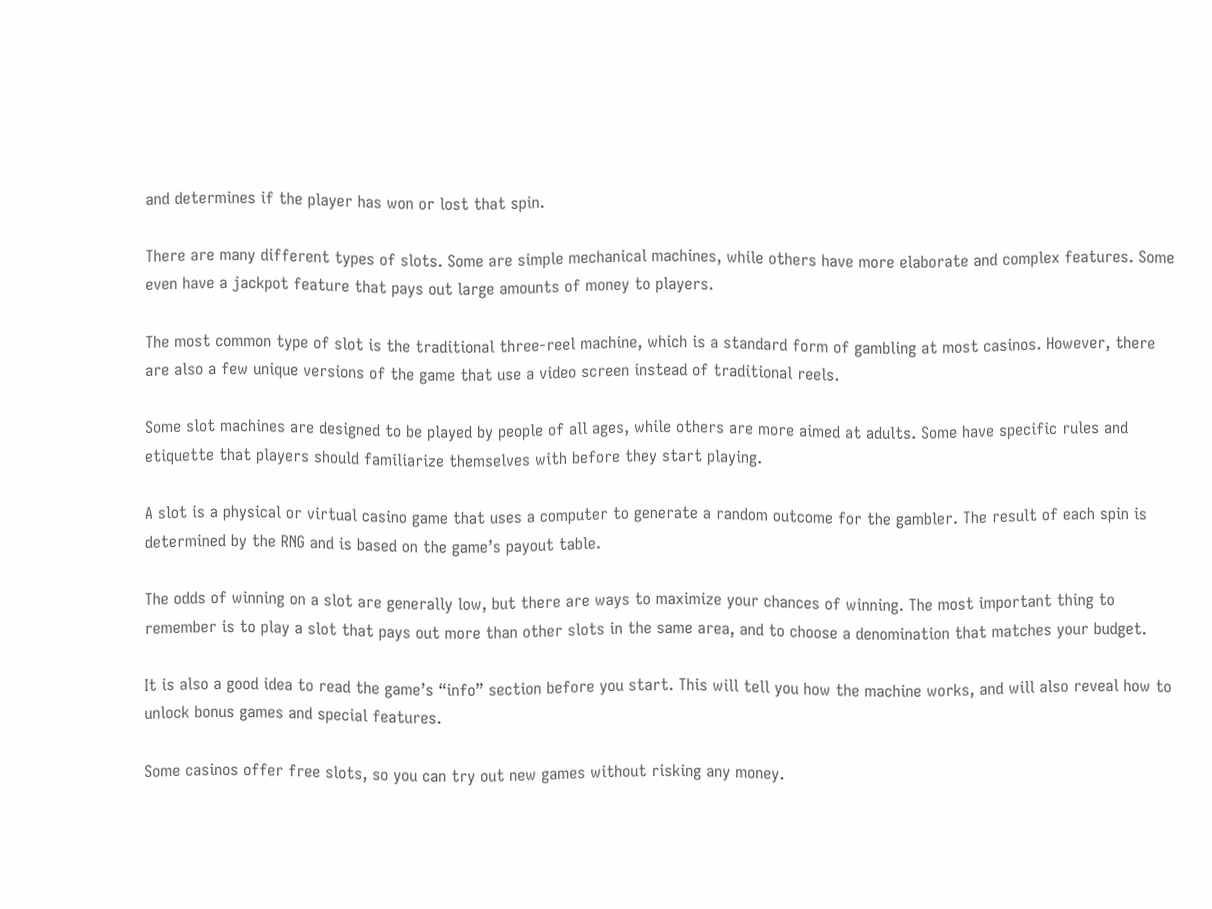and determines if the player has won or lost that spin.

There are many different types of slots. Some are simple mechanical machines, while others have more elaborate and complex features. Some even have a jackpot feature that pays out large amounts of money to players.

The most common type of slot is the traditional three-reel machine, which is a standard form of gambling at most casinos. However, there are also a few unique versions of the game that use a video screen instead of traditional reels.

Some slot machines are designed to be played by people of all ages, while others are more aimed at adults. Some have specific rules and etiquette that players should familiarize themselves with before they start playing.

A slot is a physical or virtual casino game that uses a computer to generate a random outcome for the gambler. The result of each spin is determined by the RNG and is based on the game’s payout table.

The odds of winning on a slot are generally low, but there are ways to maximize your chances of winning. The most important thing to remember is to play a slot that pays out more than other slots in the same area, and to choose a denomination that matches your budget.

It is also a good idea to read the game’s “info” section before you start. This will tell you how the machine works, and will also reveal how to unlock bonus games and special features.

Some casinos offer free slots, so you can try out new games without risking any money.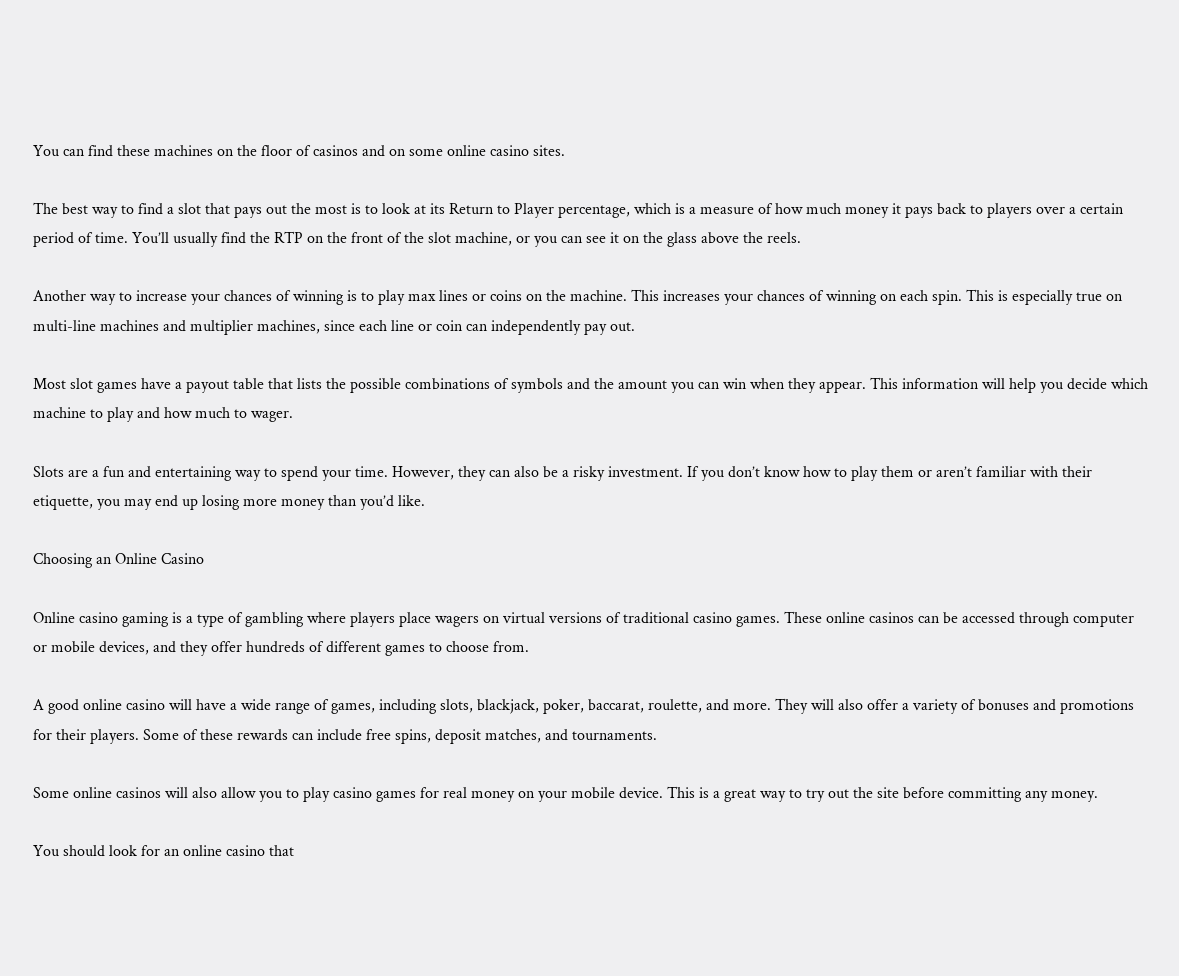You can find these machines on the floor of casinos and on some online casino sites.

The best way to find a slot that pays out the most is to look at its Return to Player percentage, which is a measure of how much money it pays back to players over a certain period of time. You’ll usually find the RTP on the front of the slot machine, or you can see it on the glass above the reels.

Another way to increase your chances of winning is to play max lines or coins on the machine. This increases your chances of winning on each spin. This is especially true on multi-line machines and multiplier machines, since each line or coin can independently pay out.

Most slot games have a payout table that lists the possible combinations of symbols and the amount you can win when they appear. This information will help you decide which machine to play and how much to wager.

Slots are a fun and entertaining way to spend your time. However, they can also be a risky investment. If you don’t know how to play them or aren’t familiar with their etiquette, you may end up losing more money than you’d like.

Choosing an Online Casino

Online casino gaming is a type of gambling where players place wagers on virtual versions of traditional casino games. These online casinos can be accessed through computer or mobile devices, and they offer hundreds of different games to choose from.

A good online casino will have a wide range of games, including slots, blackjack, poker, baccarat, roulette, and more. They will also offer a variety of bonuses and promotions for their players. Some of these rewards can include free spins, deposit matches, and tournaments.

Some online casinos will also allow you to play casino games for real money on your mobile device. This is a great way to try out the site before committing any money.

You should look for an online casino that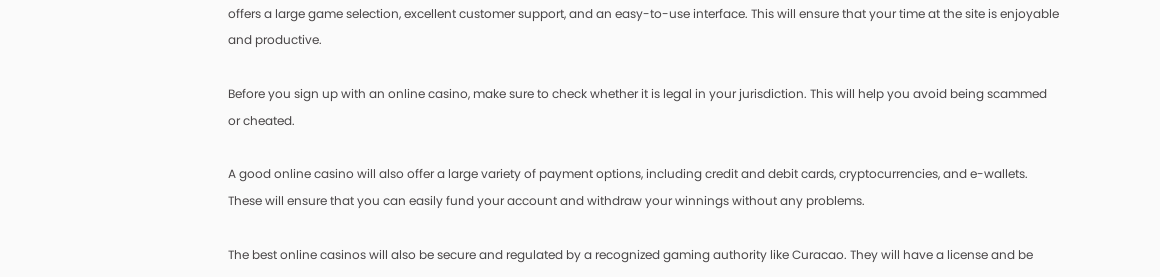offers a large game selection, excellent customer support, and an easy-to-use interface. This will ensure that your time at the site is enjoyable and productive.

Before you sign up with an online casino, make sure to check whether it is legal in your jurisdiction. This will help you avoid being scammed or cheated.

A good online casino will also offer a large variety of payment options, including credit and debit cards, cryptocurrencies, and e-wallets. These will ensure that you can easily fund your account and withdraw your winnings without any problems.

The best online casinos will also be secure and regulated by a recognized gaming authority like Curacao. They will have a license and be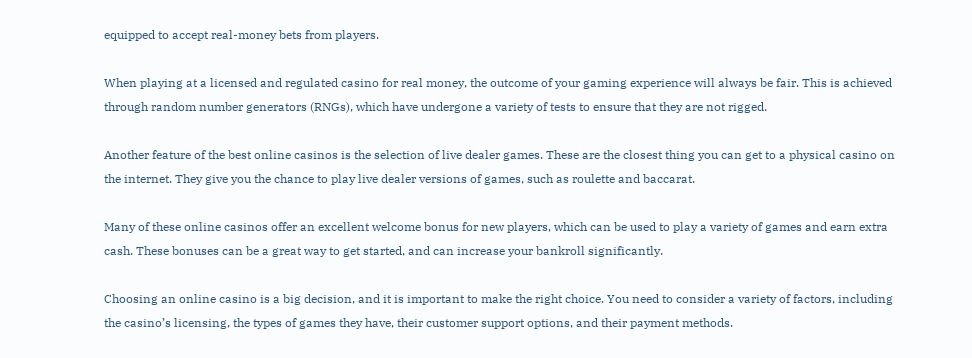equipped to accept real-money bets from players.

When playing at a licensed and regulated casino for real money, the outcome of your gaming experience will always be fair. This is achieved through random number generators (RNGs), which have undergone a variety of tests to ensure that they are not rigged.

Another feature of the best online casinos is the selection of live dealer games. These are the closest thing you can get to a physical casino on the internet. They give you the chance to play live dealer versions of games, such as roulette and baccarat.

Many of these online casinos offer an excellent welcome bonus for new players, which can be used to play a variety of games and earn extra cash. These bonuses can be a great way to get started, and can increase your bankroll significantly.

Choosing an online casino is a big decision, and it is important to make the right choice. You need to consider a variety of factors, including the casino’s licensing, the types of games they have, their customer support options, and their payment methods.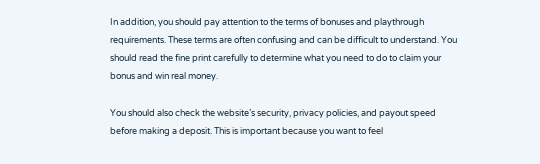In addition, you should pay attention to the terms of bonuses and playthrough requirements. These terms are often confusing and can be difficult to understand. You should read the fine print carefully to determine what you need to do to claim your bonus and win real money.

You should also check the website’s security, privacy policies, and payout speed before making a deposit. This is important because you want to feel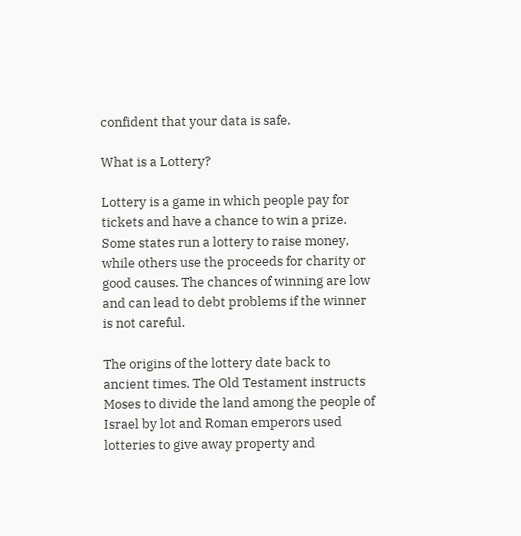confident that your data is safe.

What is a Lottery?

Lottery is a game in which people pay for tickets and have a chance to win a prize. Some states run a lottery to raise money, while others use the proceeds for charity or good causes. The chances of winning are low and can lead to debt problems if the winner is not careful.

The origins of the lottery date back to ancient times. The Old Testament instructs Moses to divide the land among the people of Israel by lot and Roman emperors used lotteries to give away property and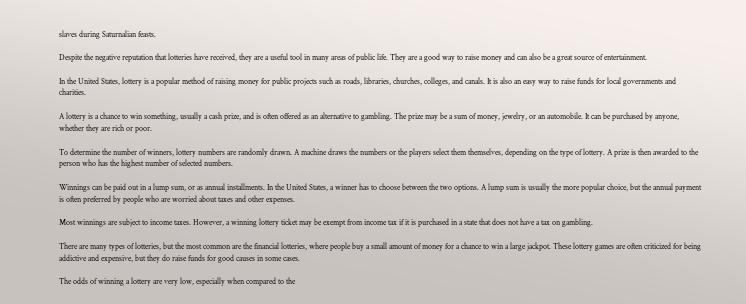slaves during Saturnalian feasts.

Despite the negative reputation that lotteries have received, they are a useful tool in many areas of public life. They are a good way to raise money and can also be a great source of entertainment.

In the United States, lottery is a popular method of raising money for public projects such as roads, libraries, churches, colleges, and canals. It is also an easy way to raise funds for local governments and charities.

A lottery is a chance to win something, usually a cash prize, and is often offered as an alternative to gambling. The prize may be a sum of money, jewelry, or an automobile. It can be purchased by anyone, whether they are rich or poor.

To determine the number of winners, lottery numbers are randomly drawn. A machine draws the numbers or the players select them themselves, depending on the type of lottery. A prize is then awarded to the person who has the highest number of selected numbers.

Winnings can be paid out in a lump sum, or as annual installments. In the United States, a winner has to choose between the two options. A lump sum is usually the more popular choice, but the annual payment is often preferred by people who are worried about taxes and other expenses.

Most winnings are subject to income taxes. However, a winning lottery ticket may be exempt from income tax if it is purchased in a state that does not have a tax on gambling.

There are many types of lotteries, but the most common are the financial lotteries, where people buy a small amount of money for a chance to win a large jackpot. These lottery games are often criticized for being addictive and expensive, but they do raise funds for good causes in some cases.

The odds of winning a lottery are very low, especially when compared to the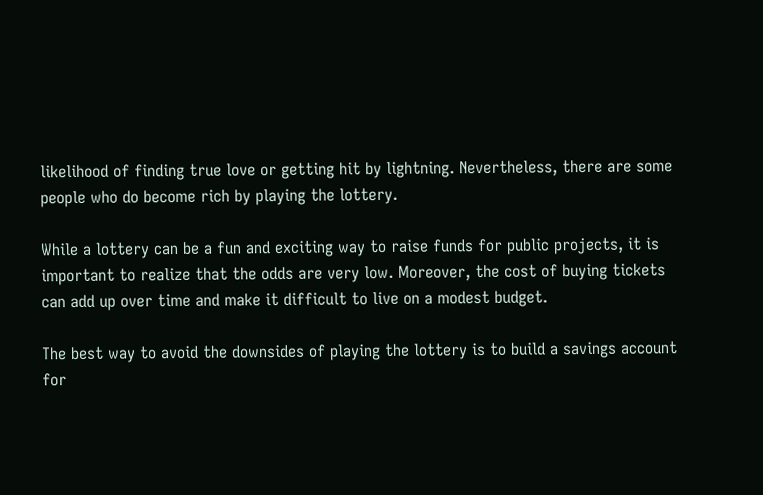likelihood of finding true love or getting hit by lightning. Nevertheless, there are some people who do become rich by playing the lottery.

While a lottery can be a fun and exciting way to raise funds for public projects, it is important to realize that the odds are very low. Moreover, the cost of buying tickets can add up over time and make it difficult to live on a modest budget.

The best way to avoid the downsides of playing the lottery is to build a savings account for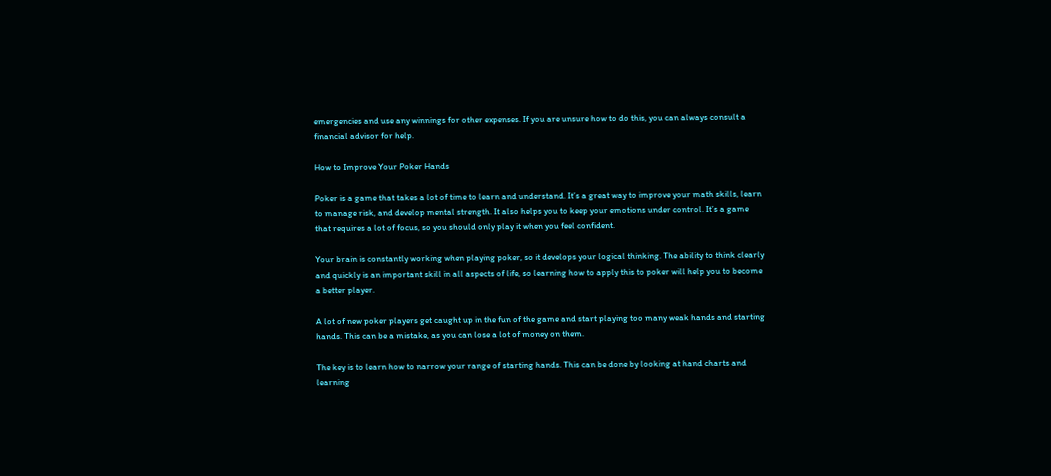emergencies and use any winnings for other expenses. If you are unsure how to do this, you can always consult a financial advisor for help.

How to Improve Your Poker Hands

Poker is a game that takes a lot of time to learn and understand. It’s a great way to improve your math skills, learn to manage risk, and develop mental strength. It also helps you to keep your emotions under control. It’s a game that requires a lot of focus, so you should only play it when you feel confident.

Your brain is constantly working when playing poker, so it develops your logical thinking. The ability to think clearly and quickly is an important skill in all aspects of life, so learning how to apply this to poker will help you to become a better player.

A lot of new poker players get caught up in the fun of the game and start playing too many weak hands and starting hands. This can be a mistake, as you can lose a lot of money on them.

The key is to learn how to narrow your range of starting hands. This can be done by looking at hand charts and learning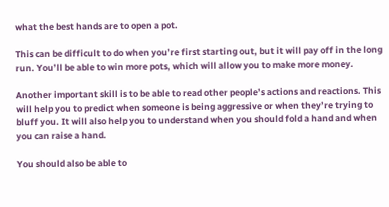what the best hands are to open a pot.

This can be difficult to do when you’re first starting out, but it will pay off in the long run. You’ll be able to win more pots, which will allow you to make more money.

Another important skill is to be able to read other people’s actions and reactions. This will help you to predict when someone is being aggressive or when they’re trying to bluff you. It will also help you to understand when you should fold a hand and when you can raise a hand.

You should also be able to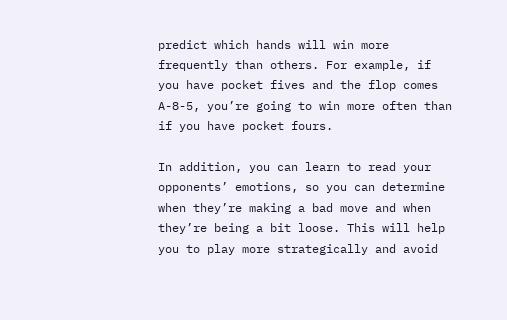predict which hands will win more frequently than others. For example, if you have pocket fives and the flop comes A-8-5, you’re going to win more often than if you have pocket fours.

In addition, you can learn to read your opponents’ emotions, so you can determine when they’re making a bad move and when they’re being a bit loose. This will help you to play more strategically and avoid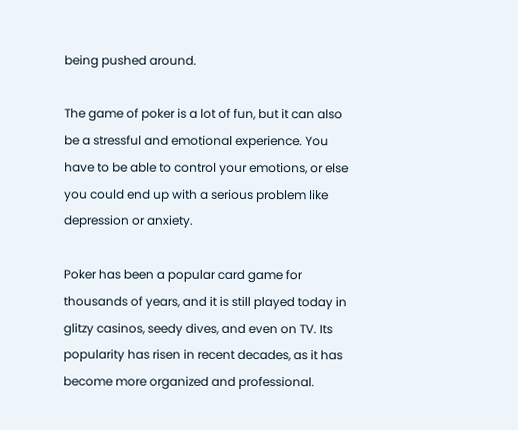being pushed around.

The game of poker is a lot of fun, but it can also be a stressful and emotional experience. You have to be able to control your emotions, or else you could end up with a serious problem like depression or anxiety.

Poker has been a popular card game for thousands of years, and it is still played today in glitzy casinos, seedy dives, and even on TV. Its popularity has risen in recent decades, as it has become more organized and professional.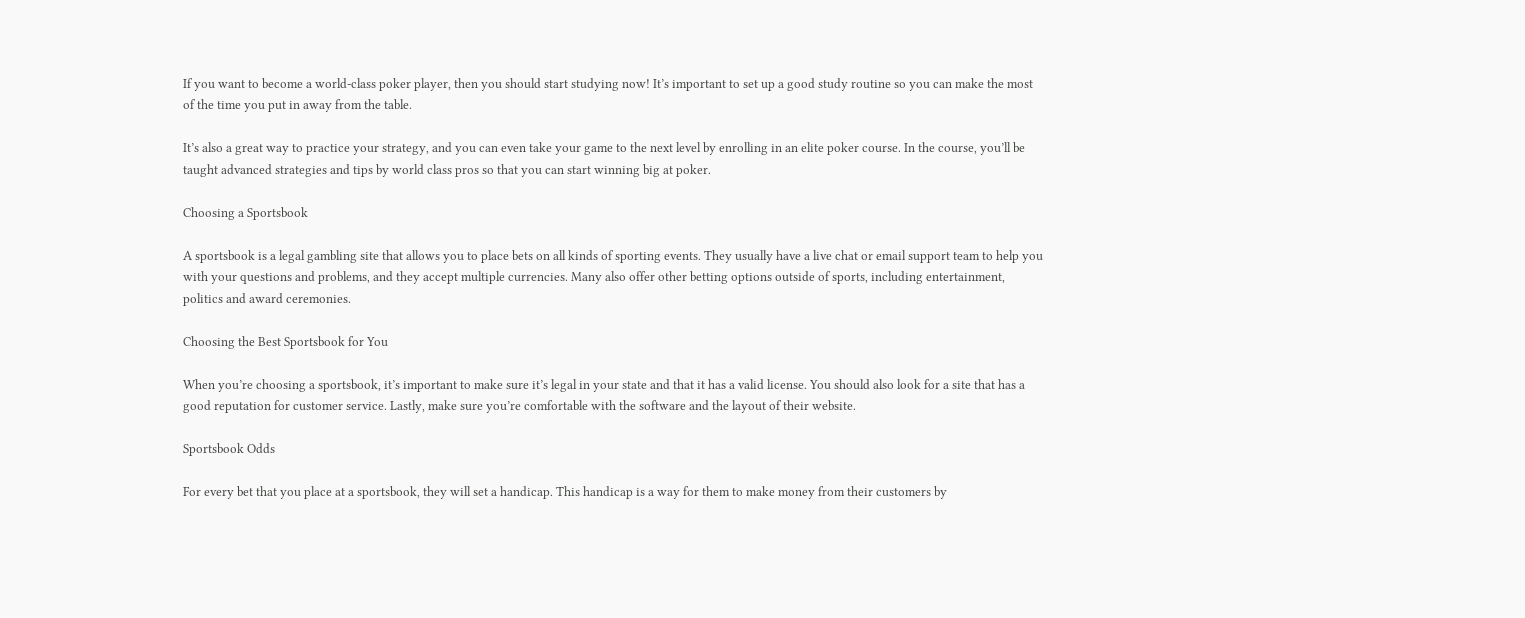If you want to become a world-class poker player, then you should start studying now! It’s important to set up a good study routine so you can make the most of the time you put in away from the table.

It’s also a great way to practice your strategy, and you can even take your game to the next level by enrolling in an elite poker course. In the course, you’ll be taught advanced strategies and tips by world class pros so that you can start winning big at poker.

Choosing a Sportsbook

A sportsbook is a legal gambling site that allows you to place bets on all kinds of sporting events. They usually have a live chat or email support team to help you with your questions and problems, and they accept multiple currencies. Many also offer other betting options outside of sports, including entertainment, politics and award ceremonies.

Choosing the Best Sportsbook for You

When you’re choosing a sportsbook, it’s important to make sure it’s legal in your state and that it has a valid license. You should also look for a site that has a good reputation for customer service. Lastly, make sure you’re comfortable with the software and the layout of their website.

Sportsbook Odds

For every bet that you place at a sportsbook, they will set a handicap. This handicap is a way for them to make money from their customers by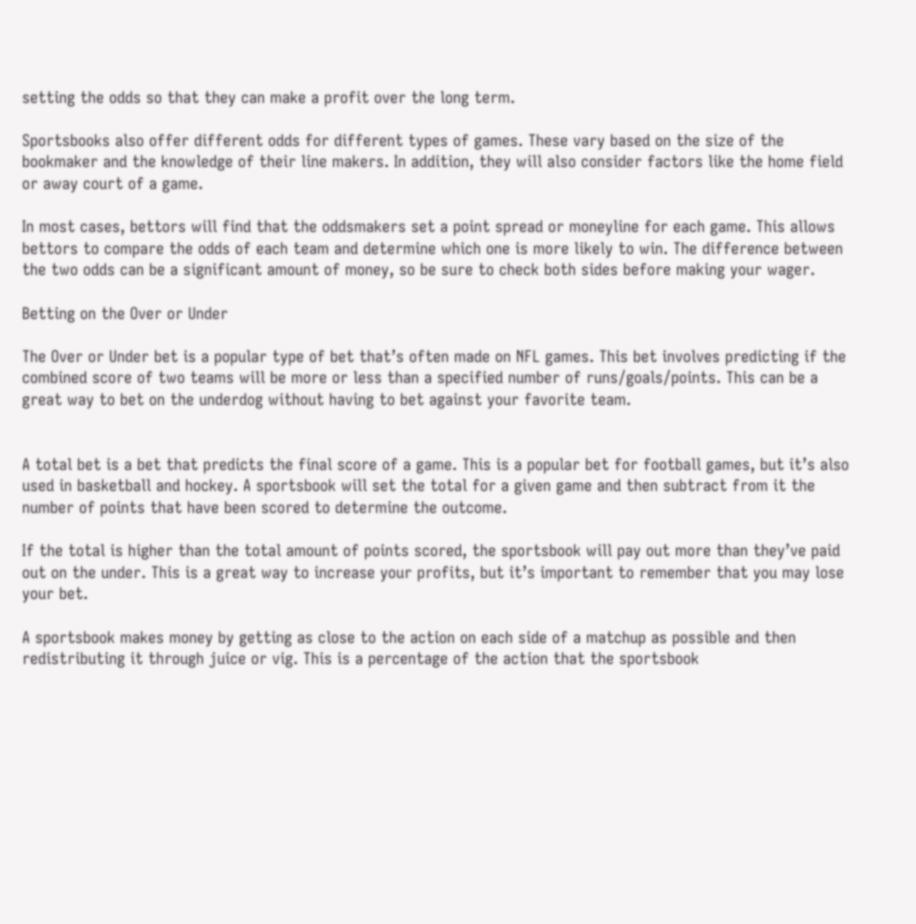setting the odds so that they can make a profit over the long term.

Sportsbooks also offer different odds for different types of games. These vary based on the size of the bookmaker and the knowledge of their line makers. In addition, they will also consider factors like the home field or away court of a game.

In most cases, bettors will find that the oddsmakers set a point spread or moneyline for each game. This allows bettors to compare the odds of each team and determine which one is more likely to win. The difference between the two odds can be a significant amount of money, so be sure to check both sides before making your wager.

Betting on the Over or Under

The Over or Under bet is a popular type of bet that’s often made on NFL games. This bet involves predicting if the combined score of two teams will be more or less than a specified number of runs/goals/points. This can be a great way to bet on the underdog without having to bet against your favorite team.


A total bet is a bet that predicts the final score of a game. This is a popular bet for football games, but it’s also used in basketball and hockey. A sportsbook will set the total for a given game and then subtract from it the number of points that have been scored to determine the outcome.

If the total is higher than the total amount of points scored, the sportsbook will pay out more than they’ve paid out on the under. This is a great way to increase your profits, but it’s important to remember that you may lose your bet.

A sportsbook makes money by getting as close to the action on each side of a matchup as possible and then redistributing it through juice or vig. This is a percentage of the action that the sportsbook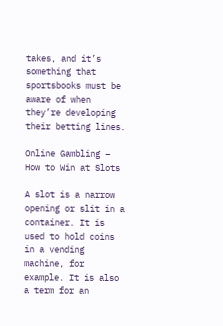takes, and it’s something that sportsbooks must be aware of when they’re developing their betting lines.

Online Gambling – How to Win at Slots

A slot is a narrow opening or slit in a container. It is used to hold coins in a vending machine, for example. It is also a term for an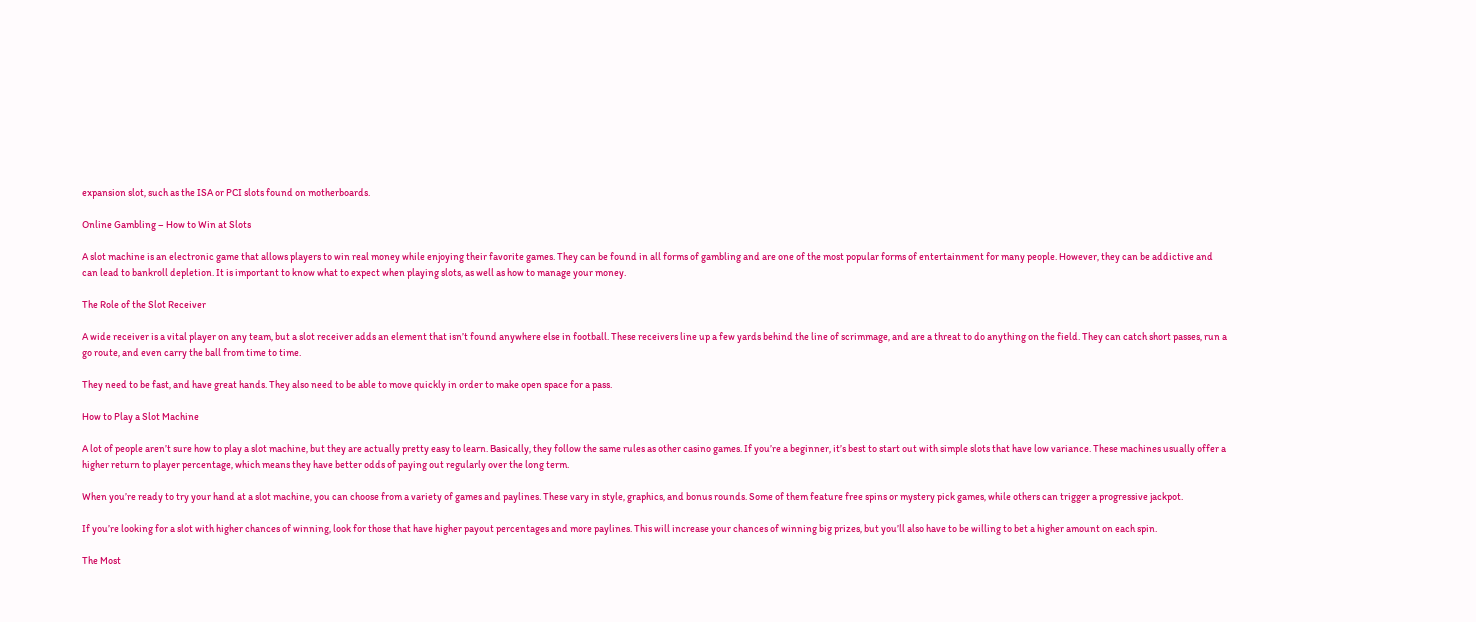expansion slot, such as the ISA or PCI slots found on motherboards.

Online Gambling – How to Win at Slots

A slot machine is an electronic game that allows players to win real money while enjoying their favorite games. They can be found in all forms of gambling and are one of the most popular forms of entertainment for many people. However, they can be addictive and can lead to bankroll depletion. It is important to know what to expect when playing slots, as well as how to manage your money.

The Role of the Slot Receiver

A wide receiver is a vital player on any team, but a slot receiver adds an element that isn’t found anywhere else in football. These receivers line up a few yards behind the line of scrimmage, and are a threat to do anything on the field. They can catch short passes, run a go route, and even carry the ball from time to time.

They need to be fast, and have great hands. They also need to be able to move quickly in order to make open space for a pass.

How to Play a Slot Machine

A lot of people aren’t sure how to play a slot machine, but they are actually pretty easy to learn. Basically, they follow the same rules as other casino games. If you’re a beginner, it’s best to start out with simple slots that have low variance. These machines usually offer a higher return to player percentage, which means they have better odds of paying out regularly over the long term.

When you’re ready to try your hand at a slot machine, you can choose from a variety of games and paylines. These vary in style, graphics, and bonus rounds. Some of them feature free spins or mystery pick games, while others can trigger a progressive jackpot.

If you’re looking for a slot with higher chances of winning, look for those that have higher payout percentages and more paylines. This will increase your chances of winning big prizes, but you’ll also have to be willing to bet a higher amount on each spin.

The Most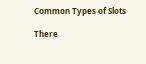Common Types of Slots

There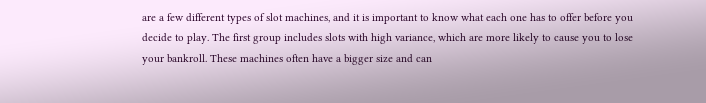are a few different types of slot machines, and it is important to know what each one has to offer before you decide to play. The first group includes slots with high variance, which are more likely to cause you to lose your bankroll. These machines often have a bigger size and can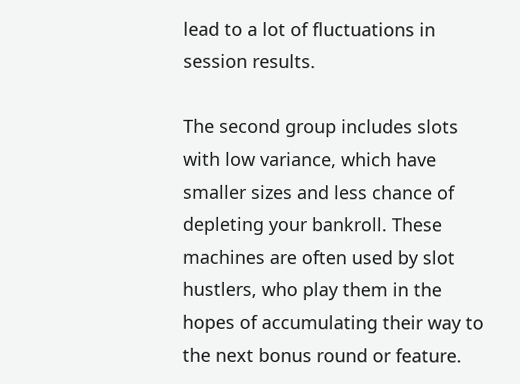lead to a lot of fluctuations in session results.

The second group includes slots with low variance, which have smaller sizes and less chance of depleting your bankroll. These machines are often used by slot hustlers, who play them in the hopes of accumulating their way to the next bonus round or feature.